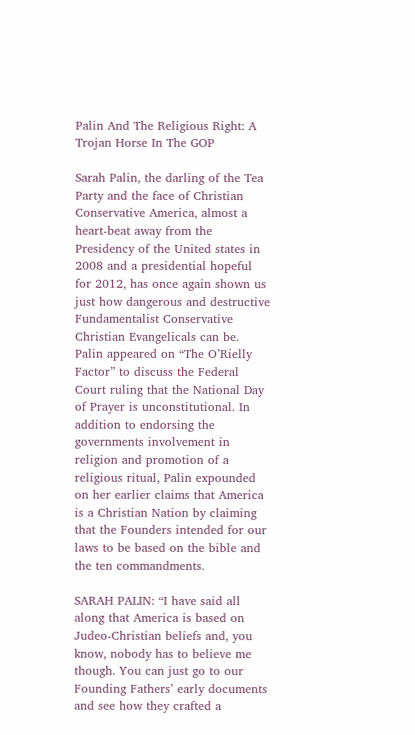Palin And The Religious Right: A Trojan Horse In The GOP

Sarah Palin, the darling of the Tea Party and the face of Christian Conservative America, almost a heart-beat away from the Presidency of the United states in 2008 and a presidential hopeful for 2012, has once again shown us just how dangerous and destructive Fundamentalist Conservative Christian Evangelicals can be. Palin appeared on “The O’Rielly Factor” to discuss the Federal Court ruling that the National Day of Prayer is unconstitutional. In addition to endorsing the governments involvement in religion and promotion of a religious ritual, Palin expounded on her earlier claims that America is a Christian Nation by claiming that the Founders intended for our laws to be based on the bible and the ten commandments.

SARAH PALIN: “I have said all along that America is based on Judeo-Christian beliefs and, you know, nobody has to believe me though. You can just go to our Founding Fathers’ early documents and see how they crafted a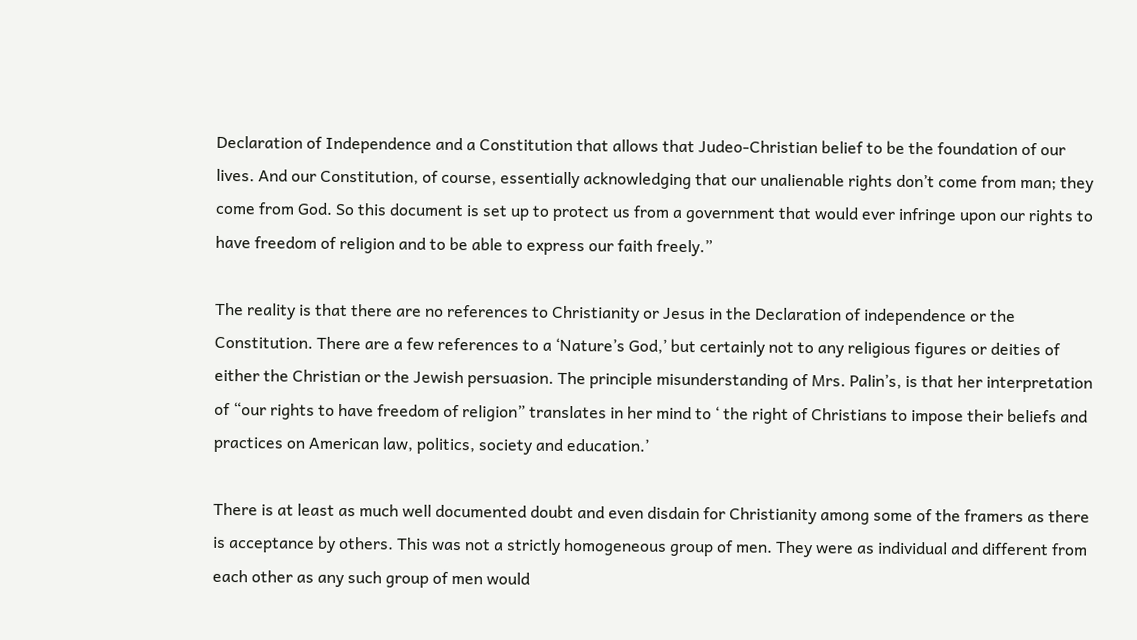Declaration of Independence and a Constitution that allows that Judeo-Christian belief to be the foundation of our lives. And our Constitution, of course, essentially acknowledging that our unalienable rights don’t come from man; they come from God. So this document is set up to protect us from a government that would ever infringe upon our rights to have freedom of religion and to be able to express our faith freely.”

The reality is that there are no references to Christianity or Jesus in the Declaration of independence or the Constitution. There are a few references to a ‘Nature’s God,’ but certainly not to any religious figures or deities of either the Christian or the Jewish persuasion. The principle misunderstanding of Mrs. Palin’s, is that her interpretation of “our rights to have freedom of religion” translates in her mind to ‘ the right of Christians to impose their beliefs and practices on American law, politics, society and education.’

There is at least as much well documented doubt and even disdain for Christianity among some of the framers as there is acceptance by others. This was not a strictly homogeneous group of men. They were as individual and different from each other as any such group of men would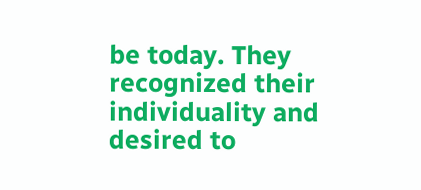be today. They recognized their individuality and desired to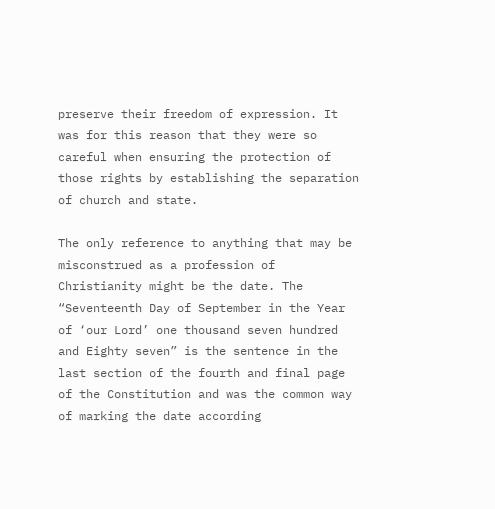preserve their freedom of expression. It was for this reason that they were so careful when ensuring the protection of those rights by establishing the separation of church and state.

The only reference to anything that may be misconstrued as a profession of Christianity might be the date. The “Seventeenth Day of September in the Year of ‘our Lord’ one thousand seven hundred and Eighty seven” is the sentence in the last section of the fourth and final page of the Constitution and was the common way of marking the date according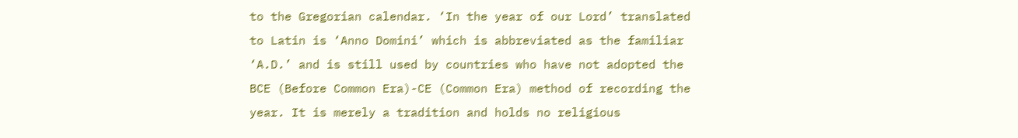to the Gregorian calendar. ‘In the year of our Lord’ translated to Latin is ‘Anno Domini’ which is abbreviated as the familiar ‘A.D.’ and is still used by countries who have not adopted the BCE (Before Common Era)-CE (Common Era) method of recording the year. It is merely a tradition and holds no religious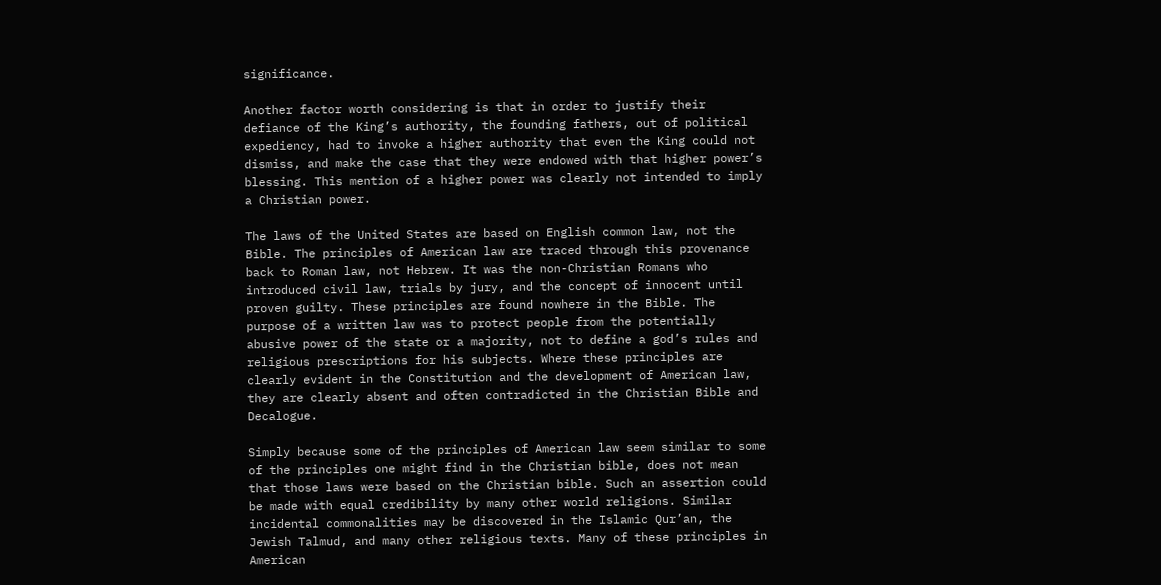significance.

Another factor worth considering is that in order to justify their defiance of the King’s authority, the founding fathers, out of political expediency, had to invoke a higher authority that even the King could not dismiss, and make the case that they were endowed with that higher power’s blessing. This mention of a higher power was clearly not intended to imply a Christian power.

The laws of the United States are based on English common law, not the Bible. The principles of American law are traced through this provenance back to Roman law, not Hebrew. It was the non-Christian Romans who introduced civil law, trials by jury, and the concept of innocent until proven guilty. These principles are found nowhere in the Bible. The purpose of a written law was to protect people from the potentially abusive power of the state or a majority, not to define a god’s rules and religious prescriptions for his subjects. Where these principles are clearly evident in the Constitution and the development of American law, they are clearly absent and often contradicted in the Christian Bible and Decalogue.

Simply because some of the principles of American law seem similar to some of the principles one might find in the Christian bible, does not mean that those laws were based on the Christian bible. Such an assertion could be made with equal credibility by many other world religions. Similar incidental commonalities may be discovered in the Islamic Qur’an, the Jewish Talmud, and many other religious texts. Many of these principles in American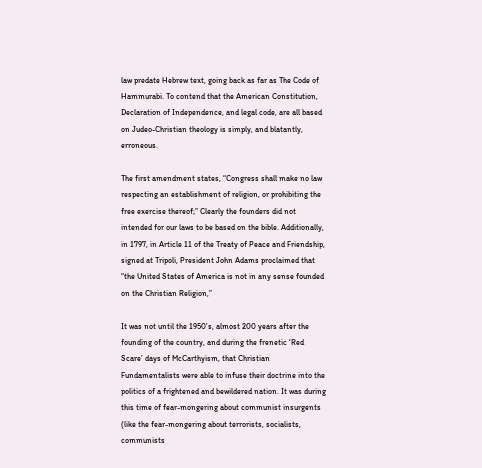law predate Hebrew text, going back as far as The Code of Hammurabi. To contend that the American Constitution, Declaration of Independence, and legal code, are all based on Judeo-Christian theology is simply, and blatantly, erroneous.

The first amendment states, “Congress shall make no law respecting an establishment of religion, or prohibiting the free exercise thereof;” Clearly the founders did not intended for our laws to be based on the bible. Additionally, in 1797, in Article 11 of the Treaty of Peace and Friendship, signed at Tripoli, President John Adams proclaimed that “the United States of America is not in any sense founded on the Christian Religion,”

It was not until the 1950’s, almost 200 years after the founding of the country, and during the frenetic ‘Red Scare’ days of McCarthyism, that Christian Fundamentalists were able to infuse their doctrine into the politics of a frightened and bewildered nation. It was during this time of fear-mongering about communist insurgents (like the fear-mongering about terrorists, socialists, communists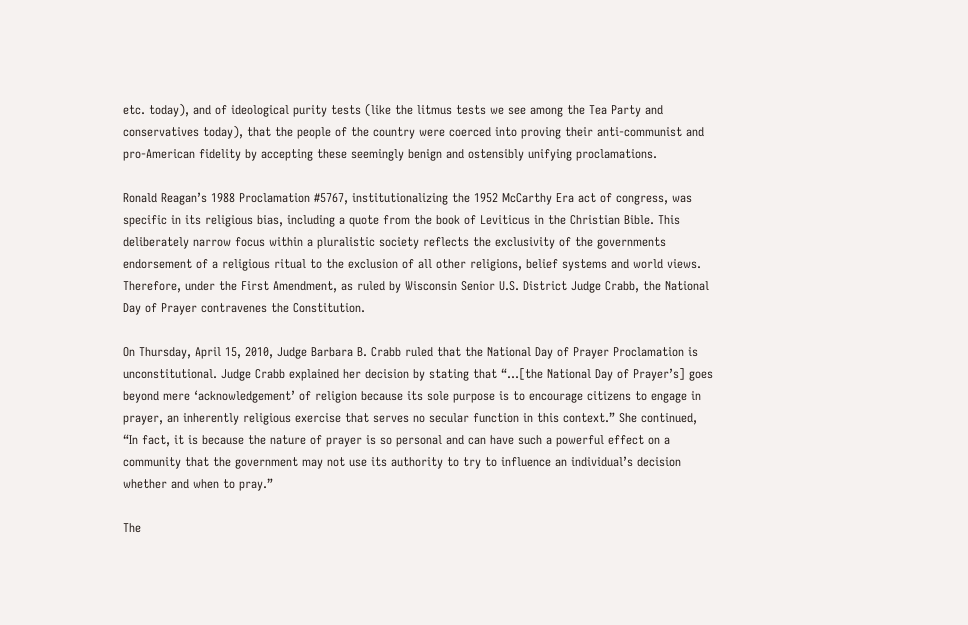etc. today), and of ideological purity tests (like the litmus tests we see among the Tea Party and conservatives today), that the people of the country were coerced into proving their anti-communist and pro-American fidelity by accepting these seemingly benign and ostensibly unifying proclamations.

Ronald Reagan’s 1988 Proclamation #5767, institutionalizing the 1952 McCarthy Era act of congress, was specific in its religious bias, including a quote from the book of Leviticus in the Christian Bible. This deliberately narrow focus within a pluralistic society reflects the exclusivity of the governments endorsement of a religious ritual to the exclusion of all other religions, belief systems and world views. Therefore, under the First Amendment, as ruled by Wisconsin Senior U.S. District Judge Crabb, the National Day of Prayer contravenes the Constitution.

On Thursday, April 15, 2010, Judge Barbara B. Crabb ruled that the National Day of Prayer Proclamation is unconstitutional. Judge Crabb explained her decision by stating that “…[the National Day of Prayer’s] goes beyond mere ‘acknowledgement’ of religion because its sole purpose is to encourage citizens to engage in prayer, an inherently religious exercise that serves no secular function in this context.” She continued, “In fact, it is because the nature of prayer is so personal and can have such a powerful effect on a community that the government may not use its authority to try to influence an individual’s decision whether and when to pray.”

The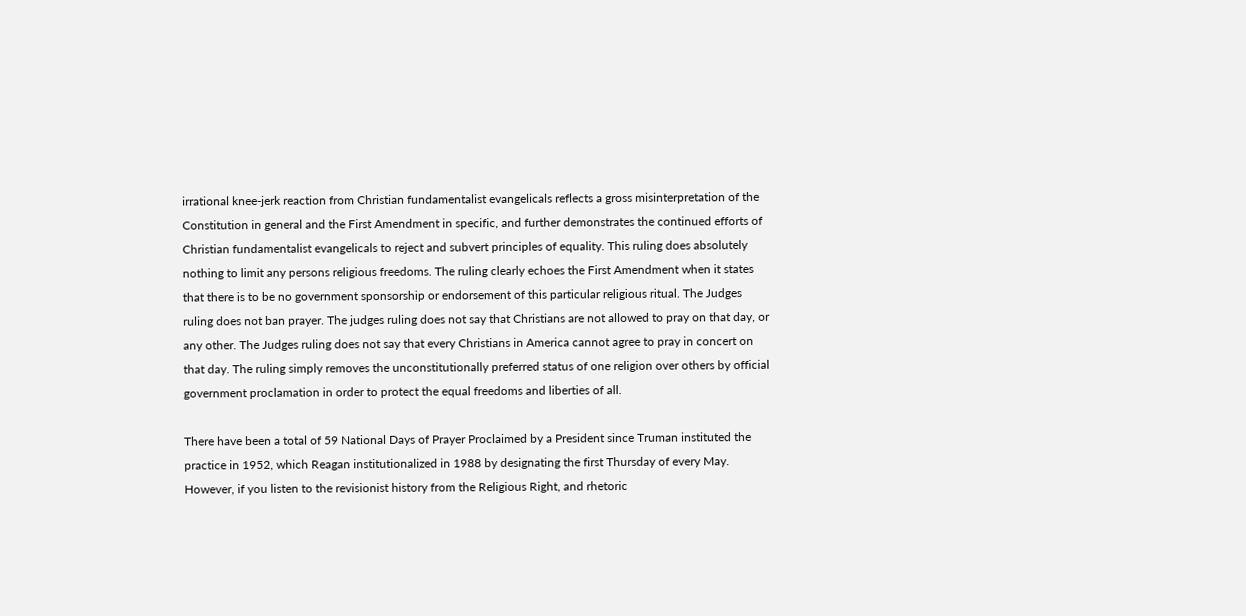irrational knee-jerk reaction from Christian fundamentalist evangelicals reflects a gross misinterpretation of the Constitution in general and the First Amendment in specific, and further demonstrates the continued efforts of Christian fundamentalist evangelicals to reject and subvert principles of equality. This ruling does absolutely nothing to limit any persons religious freedoms. The ruling clearly echoes the First Amendment when it states that there is to be no government sponsorship or endorsement of this particular religious ritual. The Judges ruling does not ban prayer. The judges ruling does not say that Christians are not allowed to pray on that day, or any other. The Judges ruling does not say that every Christians in America cannot agree to pray in concert on that day. The ruling simply removes the unconstitutionally preferred status of one religion over others by official government proclamation in order to protect the equal freedoms and liberties of all.

There have been a total of 59 National Days of Prayer Proclaimed by a President since Truman instituted the practice in 1952, which Reagan institutionalized in 1988 by designating the first Thursday of every May. However, if you listen to the revisionist history from the Religious Right, and rhetoric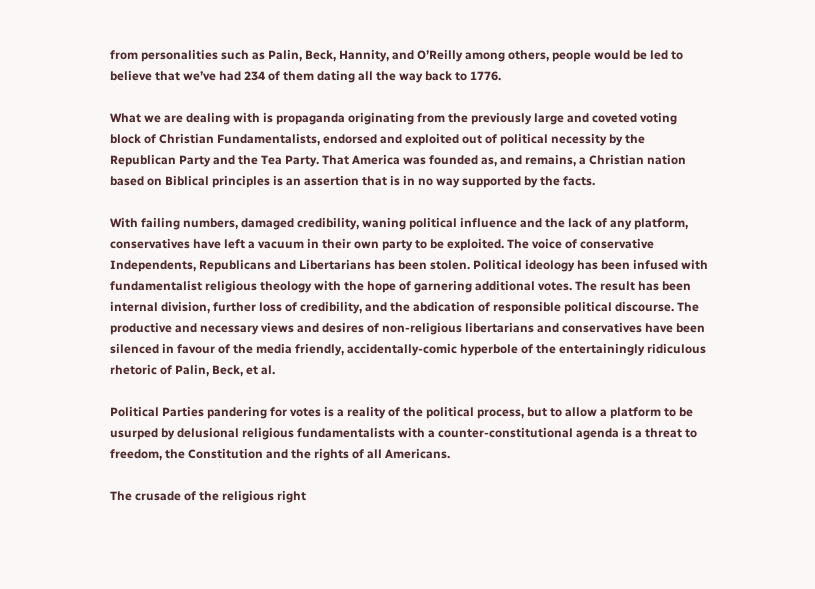from personalities such as Palin, Beck, Hannity, and O’Reilly among others, people would be led to believe that we’ve had 234 of them dating all the way back to 1776.

What we are dealing with is propaganda originating from the previously large and coveted voting block of Christian Fundamentalists, endorsed and exploited out of political necessity by the Republican Party and the Tea Party. That America was founded as, and remains, a Christian nation based on Biblical principles is an assertion that is in no way supported by the facts.

With failing numbers, damaged credibility, waning political influence and the lack of any platform, conservatives have left a vacuum in their own party to be exploited. The voice of conservative Independents, Republicans and Libertarians has been stolen. Political ideology has been infused with fundamentalist religious theology with the hope of garnering additional votes. The result has been internal division, further loss of credibility, and the abdication of responsible political discourse. The productive and necessary views and desires of non-religious libertarians and conservatives have been silenced in favour of the media friendly, accidentally-comic hyperbole of the entertainingly ridiculous rhetoric of Palin, Beck, et al.

Political Parties pandering for votes is a reality of the political process, but to allow a platform to be usurped by delusional religious fundamentalists with a counter-constitutional agenda is a threat to freedom, the Constitution and the rights of all Americans.

The crusade of the religious right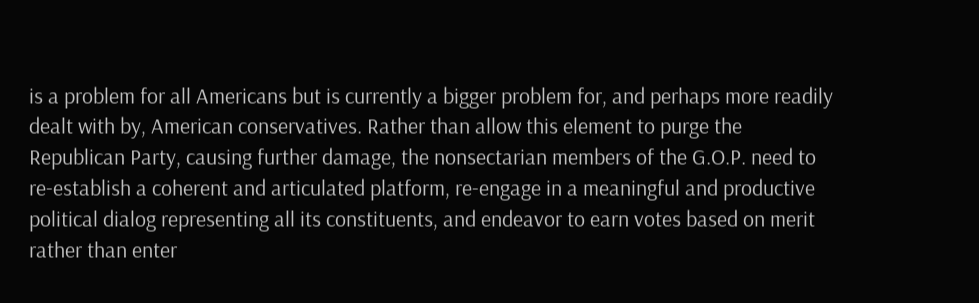is a problem for all Americans but is currently a bigger problem for, and perhaps more readily dealt with by, American conservatives. Rather than allow this element to purge the Republican Party, causing further damage, the nonsectarian members of the G.O.P. need to re-establish a coherent and articulated platform, re-engage in a meaningful and productive political dialog representing all its constituents, and endeavor to earn votes based on merit rather than enter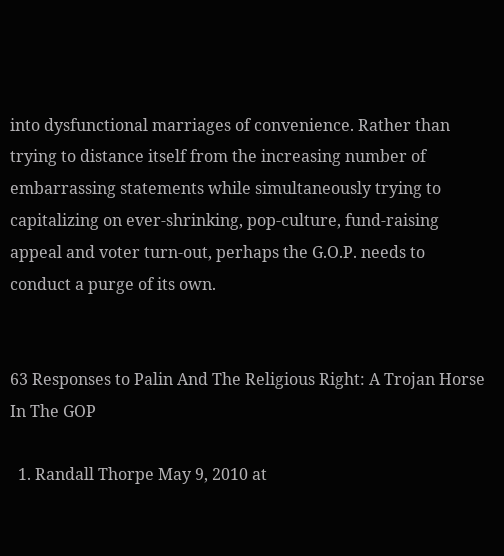into dysfunctional marriages of convenience. Rather than trying to distance itself from the increasing number of embarrassing statements while simultaneously trying to capitalizing on ever-shrinking, pop-culture, fund-raising appeal and voter turn-out, perhaps the G.O.P. needs to conduct a purge of its own.


63 Responses to Palin And The Religious Right: A Trojan Horse In The GOP

  1. Randall Thorpe May 9, 2010 at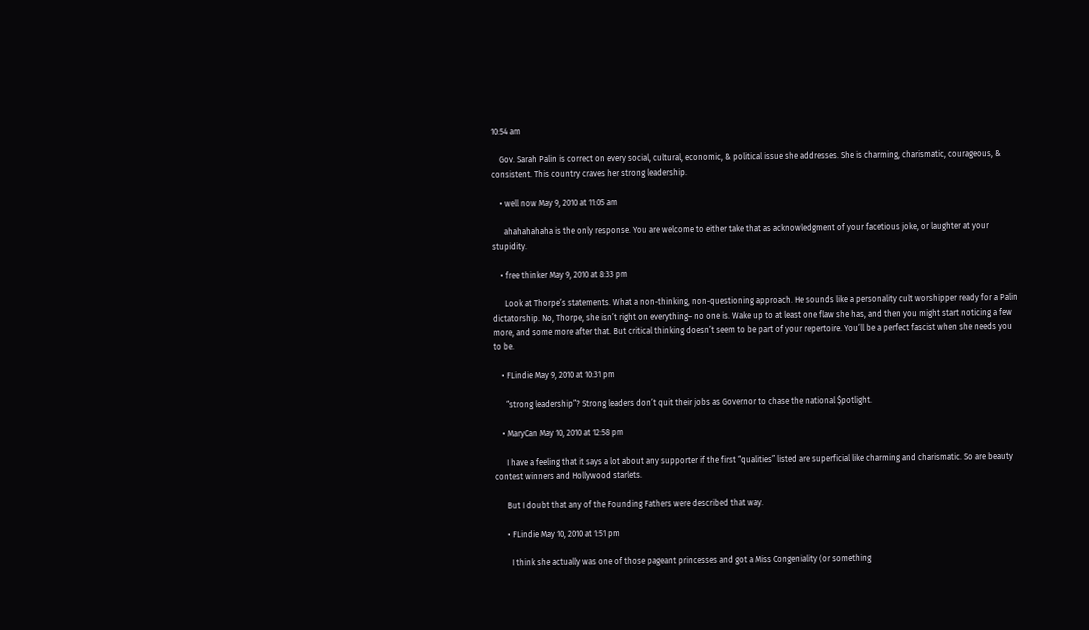10:54 am

    Gov. Sarah Palin is correct on every social, cultural, economic, & political issue she addresses. She is charming, charismatic, courageous, & consistent. This country craves her strong leadership.

    • well now May 9, 2010 at 11:05 am

      ahahahahaha is the only response. You are welcome to either take that as acknowledgment of your facetious joke, or laughter at your stupidity.

    • free thinker May 9, 2010 at 8:33 pm

      Look at Thorpe’s statements. What a non-thinking, non-questioning approach. He sounds like a personality cult worshipper ready for a Palin dictatorship. No, Thorpe, she isn’t right on everything– no one is. Wake up to at least one flaw she has, and then you might start noticing a few more, and some more after that. But critical thinking doesn’t seem to be part of your repertoire. You’ll be a perfect fascist when she needs you to be.

    • FLindie May 9, 2010 at 10:31 pm

      “strong leadership”? Strong leaders don’t quit their jobs as Governor to chase the national $potlight.

    • MaryCan May 10, 2010 at 12:58 pm

      I have a feeling that it says a lot about any supporter if the first “qualities” listed are superficial like charming and charismatic. So are beauty contest winners and Hollywood starlets.

      But I doubt that any of the Founding Fathers were described that way.

      • FLindie May 10, 2010 at 1:51 pm

        I think she actually was one of those pageant princesses and got a Miss Congeniality (or something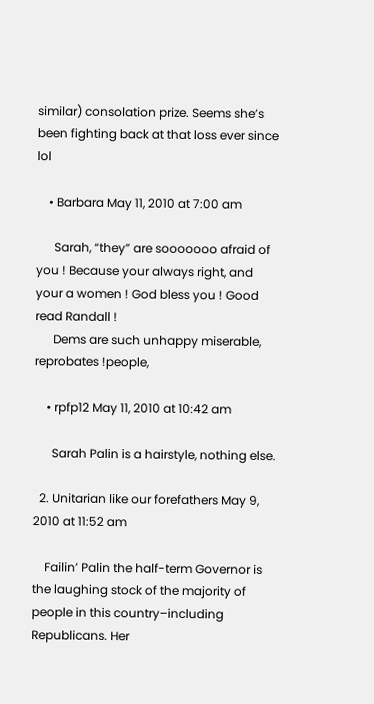similar) consolation prize. Seems she’s been fighting back at that loss ever since lol

    • Barbara May 11, 2010 at 7:00 am

      Sarah, “they” are sooooooo afraid of you ! Because your always right, and your a women ! God bless you ! Good read Randall !
      Dems are such unhappy miserable, reprobates !people,

    • rpfp12 May 11, 2010 at 10:42 am

      Sarah Palin is a hairstyle, nothing else.

  2. Unitarian like our forefathers May 9, 2010 at 11:52 am

    Failin’ Palin the half-term Governor is the laughing stock of the majority of people in this country–including Republicans. Her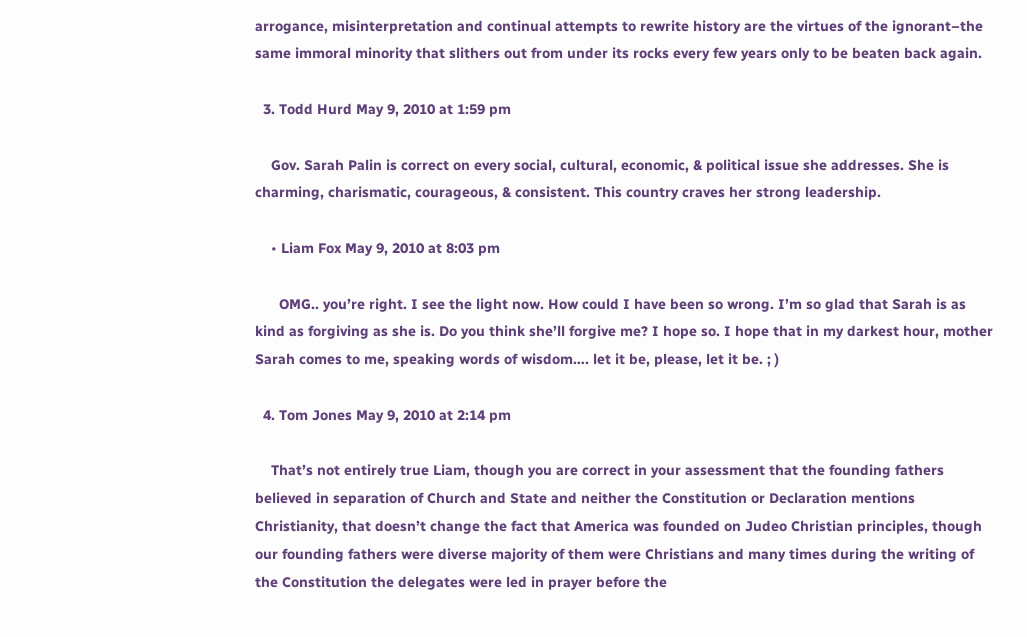arrogance, misinterpretation and continual attempts to rewrite history are the virtues of the ignorant–the same immoral minority that slithers out from under its rocks every few years only to be beaten back again.

  3. Todd Hurd May 9, 2010 at 1:59 pm

    Gov. Sarah Palin is correct on every social, cultural, economic, & political issue she addresses. She is charming, charismatic, courageous, & consistent. This country craves her strong leadership.

    • Liam Fox May 9, 2010 at 8:03 pm

      OMG.. you’re right. I see the light now. How could I have been so wrong. I’m so glad that Sarah is as kind as forgiving as she is. Do you think she’ll forgive me? I hope so. I hope that in my darkest hour, mother Sarah comes to me, speaking words of wisdom…. let it be, please, let it be. ; )

  4. Tom Jones May 9, 2010 at 2:14 pm

    That’s not entirely true Liam, though you are correct in your assessment that the founding fathers believed in separation of Church and State and neither the Constitution or Declaration mentions Christianity, that doesn’t change the fact that America was founded on Judeo Christian principles, though our founding fathers were diverse majority of them were Christians and many times during the writing of the Constitution the delegates were led in prayer before the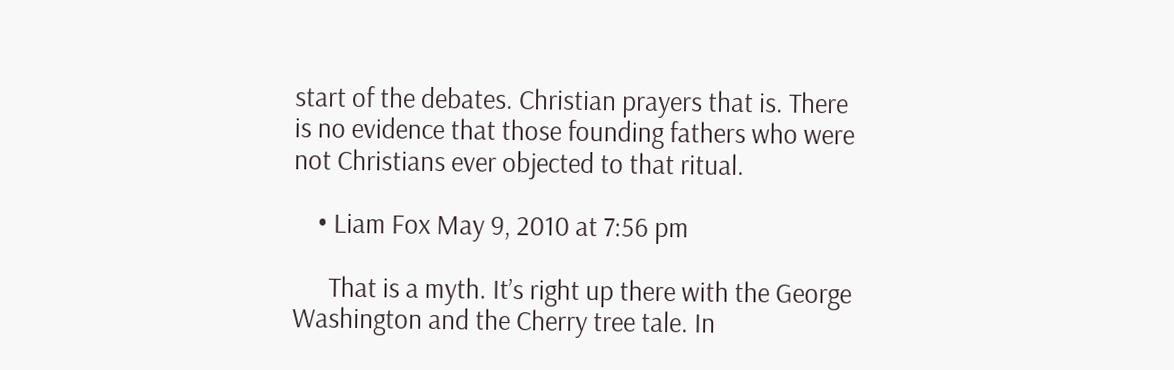start of the debates. Christian prayers that is. There is no evidence that those founding fathers who were not Christians ever objected to that ritual.

    • Liam Fox May 9, 2010 at 7:56 pm

      That is a myth. It’s right up there with the George Washington and the Cherry tree tale. In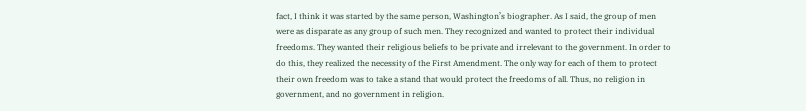fact, I think it was started by the same person, Washington’s biographer. As I said, the group of men were as disparate as any group of such men. They recognized and wanted to protect their individual freedoms. They wanted their religious beliefs to be private and irrelevant to the government. In order to do this, they realized the necessity of the First Amendment. The only way for each of them to protect their own freedom was to take a stand that would protect the freedoms of all. Thus, no religion in government, and no government in religion.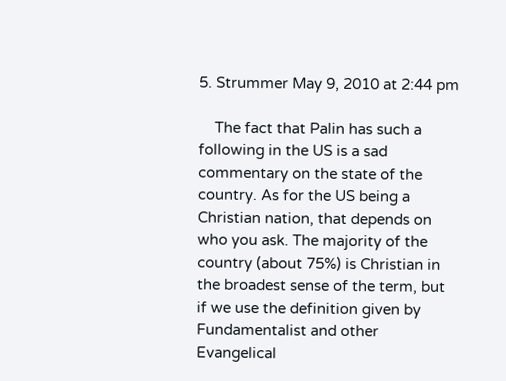5. Strummer May 9, 2010 at 2:44 pm

    The fact that Palin has such a following in the US is a sad commentary on the state of the country. As for the US being a Christian nation, that depends on who you ask. The majority of the country (about 75%) is Christian in the broadest sense of the term, but if we use the definition given by Fundamentalist and other Evangelical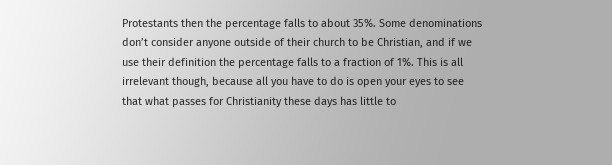Protestants then the percentage falls to about 35%. Some denominations don’t consider anyone outside of their church to be Christian, and if we use their definition the percentage falls to a fraction of 1%. This is all irrelevant though, because all you have to do is open your eyes to see that what passes for Christianity these days has little to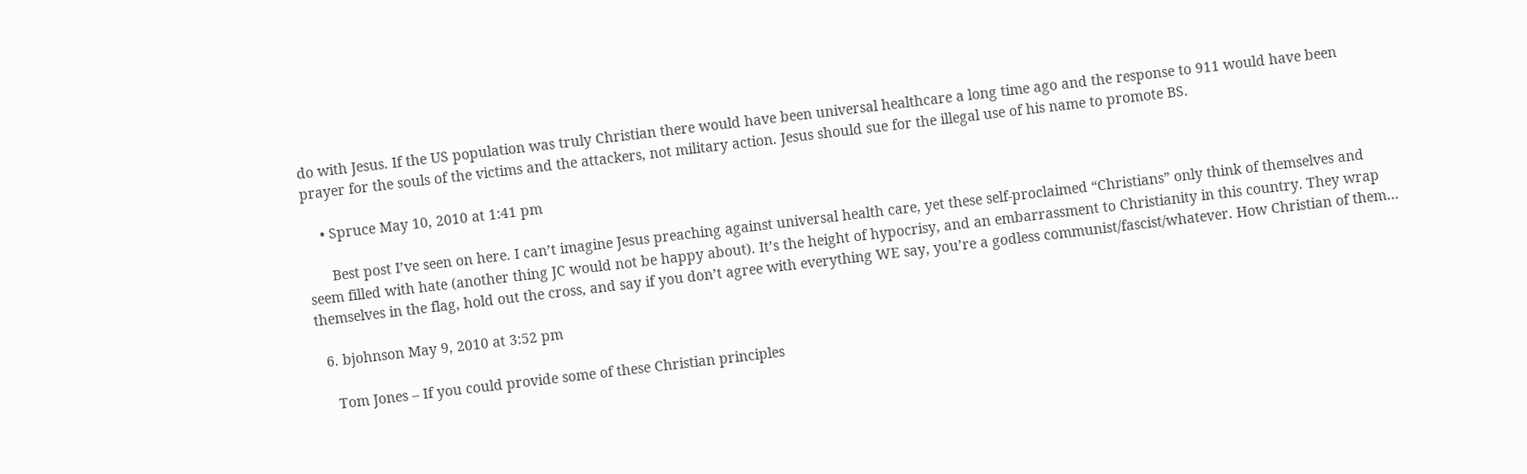do with Jesus. If the US population was truly Christian there would have been universal healthcare a long time ago and the response to 911 would have been prayer for the souls of the victims and the attackers, not military action. Jesus should sue for the illegal use of his name to promote BS.

    • Spruce May 10, 2010 at 1:41 pm

      Best post I’ve seen on here. I can’t imagine Jesus preaching against universal health care, yet these self-proclaimed “Christians” only think of themselves and seem filled with hate (another thing JC would not be happy about). It’s the height of hypocrisy, and an embarrassment to Christianity in this country. They wrap themselves in the flag, hold out the cross, and say if you don’t agree with everything WE say, you’re a godless communist/fascist/whatever. How Christian of them…

  6. bjohnson May 9, 2010 at 3:52 pm

    Tom Jones – If you could provide some of these Christian principles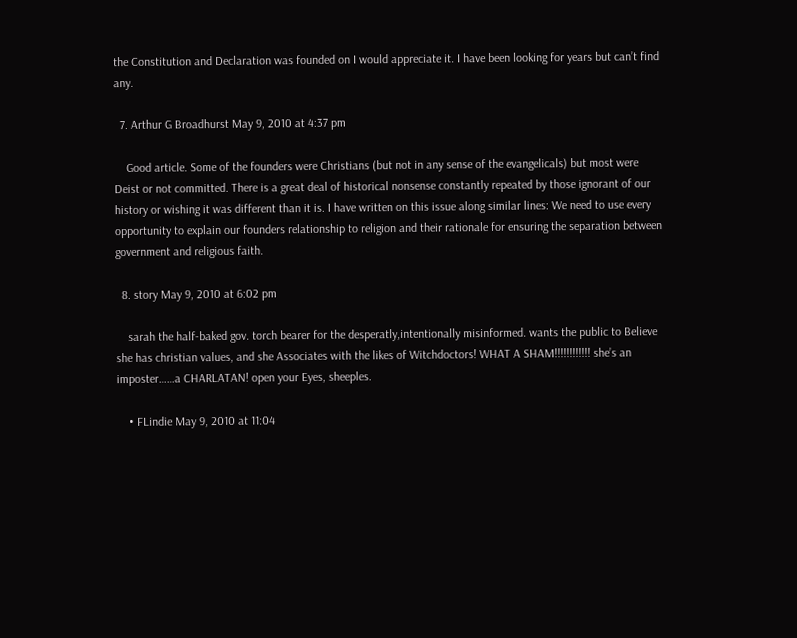the Constitution and Declaration was founded on I would appreciate it. I have been looking for years but can’t find any.

  7. Arthur G Broadhurst May 9, 2010 at 4:37 pm

    Good article. Some of the founders were Christians (but not in any sense of the evangelicals) but most were Deist or not committed. There is a great deal of historical nonsense constantly repeated by those ignorant of our history or wishing it was different than it is. I have written on this issue along similar lines: We need to use every opportunity to explain our founders relationship to religion and their rationale for ensuring the separation between government and religious faith.

  8. story May 9, 2010 at 6:02 pm

    sarah the half-baked gov. torch bearer for the desperatly,intentionally misinformed. wants the public to Believe she has christian values, and she Associates with the likes of Witchdoctors! WHAT A SHAM!!!!!!!!!!!! she’s an imposter……a CHARLATAN! open your Eyes, sheeples.

    • FLindie May 9, 2010 at 11:04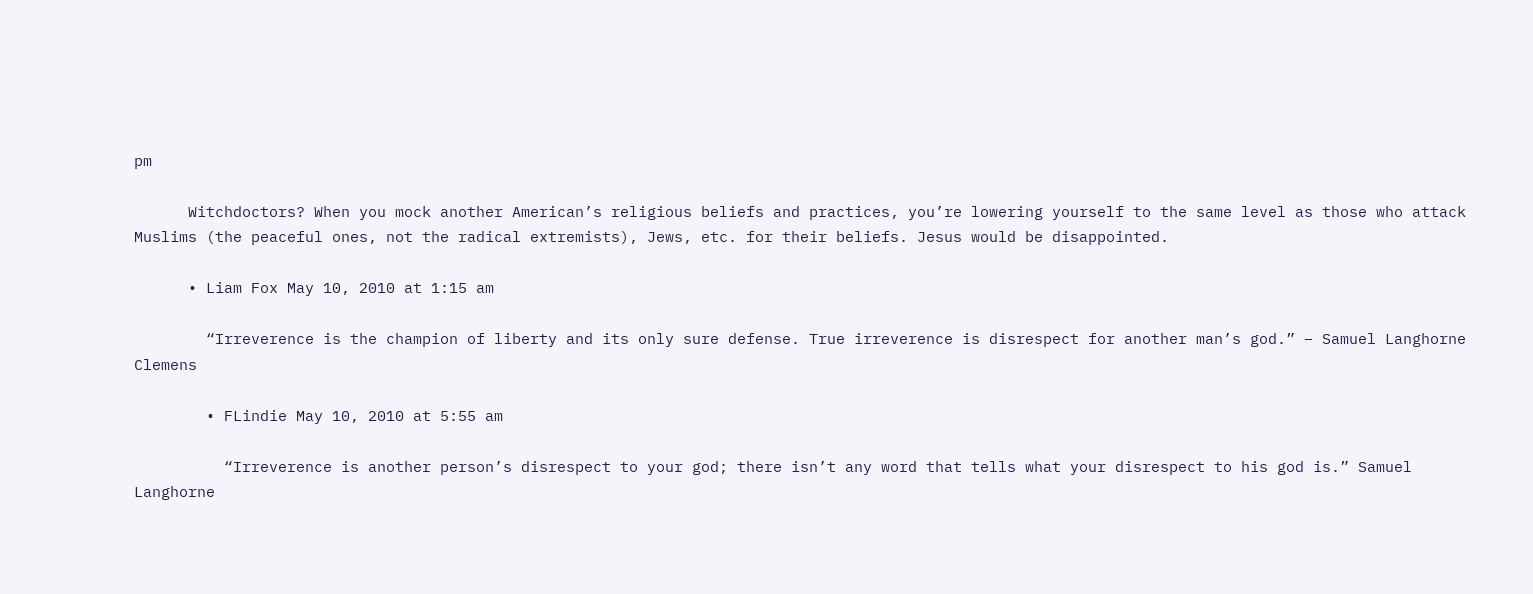pm

      Witchdoctors? When you mock another American’s religious beliefs and practices, you’re lowering yourself to the same level as those who attack Muslims (the peaceful ones, not the radical extremists), Jews, etc. for their beliefs. Jesus would be disappointed.

      • Liam Fox May 10, 2010 at 1:15 am

        “Irreverence is the champion of liberty and its only sure defense. True irreverence is disrespect for another man’s god.” – Samuel Langhorne Clemens

        • FLindie May 10, 2010 at 5:55 am

          “Irreverence is another person’s disrespect to your god; there isn’t any word that tells what your disrespect to his god is.” Samuel Langhorne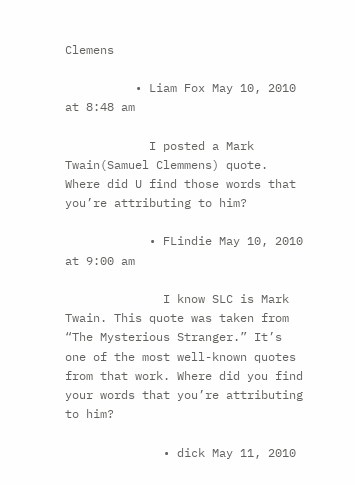Clemens

          • Liam Fox May 10, 2010 at 8:48 am

            I posted a Mark Twain(Samuel Clemmens) quote. Where did U find those words that you’re attributing to him?

            • FLindie May 10, 2010 at 9:00 am

              I know SLC is Mark Twain. This quote was taken from “The Mysterious Stranger.” It’s one of the most well-known quotes from that work. Where did you find your words that you’re attributing to him?

              • dick May 11, 2010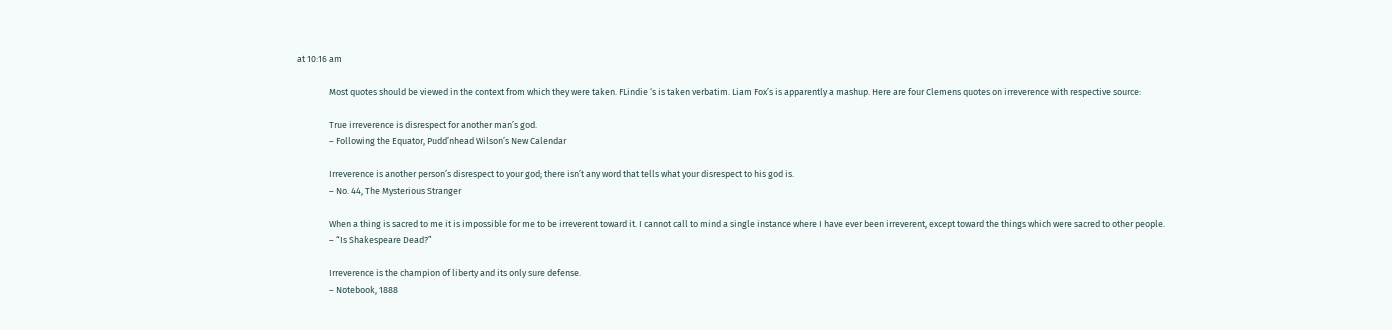at 10:16 am

                Most quotes should be viewed in the context from which they were taken. FLindie ‘s is taken verbatim. Liam Fox’s is apparently a mashup. Here are four Clemens quotes on irreverence with respective source:

                True irreverence is disrespect for another man’s god.
                – Following the Equator, Pudd’nhead Wilson’s New Calendar

                Irreverence is another person’s disrespect to your god; there isn’t any word that tells what your disrespect to his god is.
                – No. 44, The Mysterious Stranger

                When a thing is sacred to me it is impossible for me to be irreverent toward it. I cannot call to mind a single instance where I have ever been irreverent, except toward the things which were sacred to other people.
                – “Is Shakespeare Dead?”

                Irreverence is the champion of liberty and its only sure defense.
                – Notebook, 1888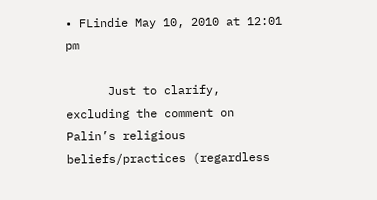• FLindie May 10, 2010 at 12:01 pm

      Just to clarify, excluding the comment on Palin’s religious beliefs/practices (regardless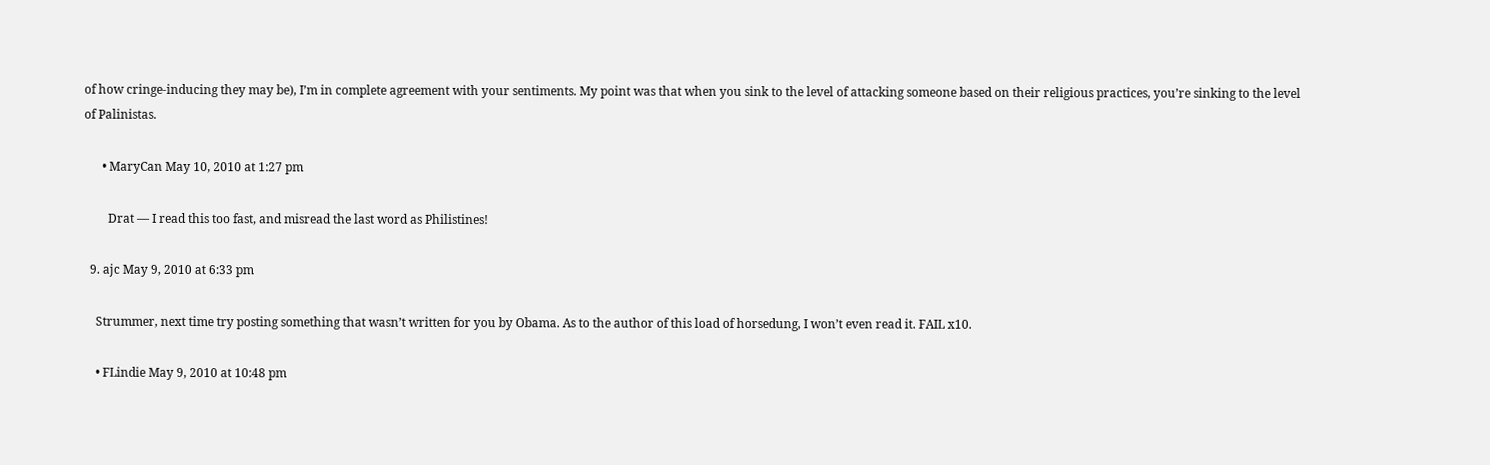of how cringe-inducing they may be), I’m in complete agreement with your sentiments. My point was that when you sink to the level of attacking someone based on their religious practices, you’re sinking to the level of Palinistas.

      • MaryCan May 10, 2010 at 1:27 pm

        Drat — I read this too fast, and misread the last word as Philistines!

  9. ajc May 9, 2010 at 6:33 pm

    Strummer, next time try posting something that wasn’t written for you by Obama. As to the author of this load of horsedung, I won’t even read it. FAIL x10.

    • FLindie May 9, 2010 at 10:48 pm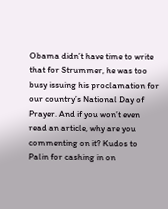Obama didn’t have time to write that for Strummer, he was too busy issuing his proclamation for our country’s National Day of Prayer. And if you won’t even read an article, why are you commenting on it? Kudos to Palin for cashing in on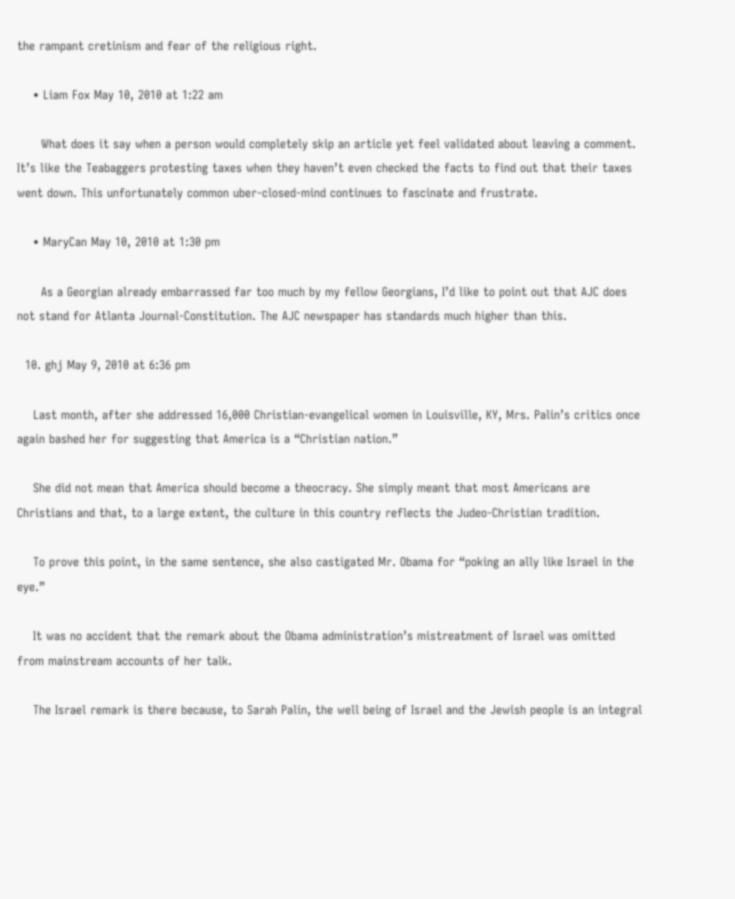the rampant cretinism and fear of the religious right.

    • Liam Fox May 10, 2010 at 1:22 am

      What does it say when a person would completely skip an article yet feel validated about leaving a comment. It’s like the Teabaggers protesting taxes when they haven’t even checked the facts to find out that their taxes went down. This unfortunately common uber-closed-mind continues to fascinate and frustrate.

    • MaryCan May 10, 2010 at 1:30 pm

      As a Georgian already embarrassed far too much by my fellow Georgians, I’d like to point out that AJC does not stand for Atlanta Journal-Constitution. The AJC newspaper has standards much higher than this.

  10. ghj May 9, 2010 at 6:36 pm

    Last month, after she addressed 16,000 Christian-evangelical women in Louisville, KY, Mrs. Palin’s critics once again bashed her for suggesting that America is a “Christian nation.”

    She did not mean that America should become a theocracy. She simply meant that most Americans are Christians and that, to a large extent, the culture in this country reflects the Judeo-Christian tradition.

    To prove this point, in the same sentence, she also castigated Mr. Obama for “poking an ally like Israel in the eye.”

    It was no accident that the remark about the Obama administration’s mistreatment of Israel was omitted from mainstream accounts of her talk.

    The Israel remark is there because, to Sarah Palin, the well being of Israel and the Jewish people is an integral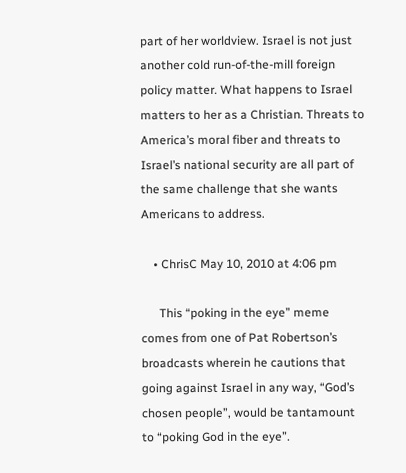part of her worldview. Israel is not just another cold run-of-the-mill foreign policy matter. What happens to Israel matters to her as a Christian. Threats to America’s moral fiber and threats to Israel’s national security are all part of the same challenge that she wants Americans to address.

    • ChrisC May 10, 2010 at 4:06 pm

      This “poking in the eye” meme comes from one of Pat Robertson’s broadcasts wherein he cautions that going against Israel in any way, “God’s chosen people”, would be tantamount to “poking God in the eye”.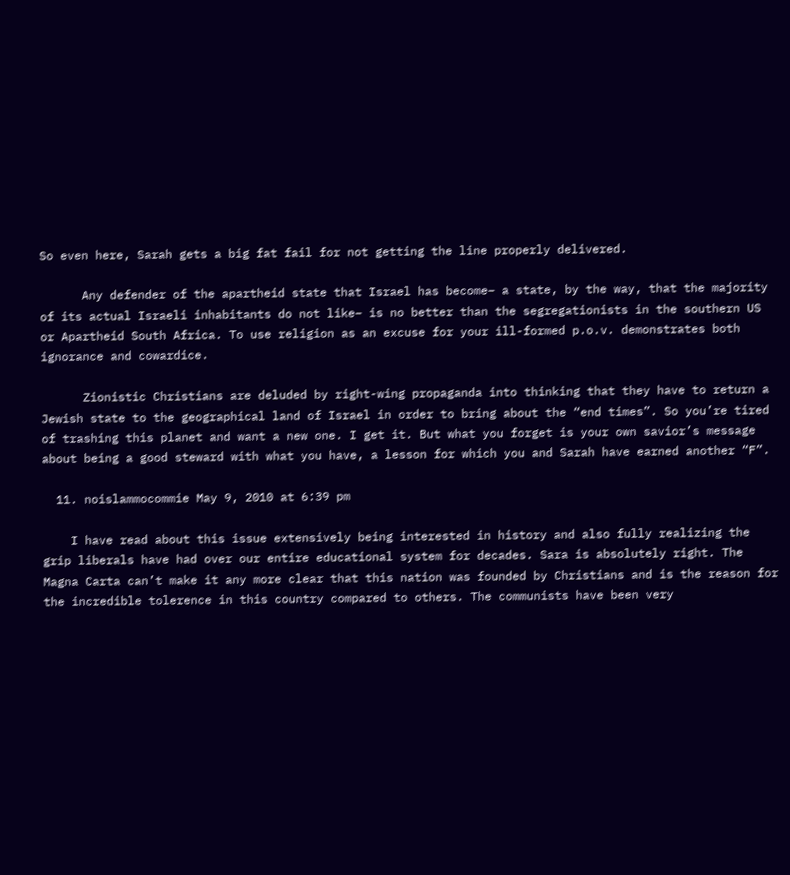So even here, Sarah gets a big fat fail for not getting the line properly delivered.

      Any defender of the apartheid state that Israel has become– a state, by the way, that the majority of its actual Israeli inhabitants do not like– is no better than the segregationists in the southern US or Apartheid South Africa. To use religion as an excuse for your ill-formed p.o.v. demonstrates both ignorance and cowardice.

      Zionistic Christians are deluded by right-wing propaganda into thinking that they have to return a Jewish state to the geographical land of Israel in order to bring about the “end times”. So you’re tired of trashing this planet and want a new one. I get it. But what you forget is your own savior’s message about being a good steward with what you have, a lesson for which you and Sarah have earned another “F”.

  11. noislammocommie May 9, 2010 at 6:39 pm

    I have read about this issue extensively being interested in history and also fully realizing the grip liberals have had over our entire educational system for decades. Sara is absolutely right. The Magna Carta can’t make it any more clear that this nation was founded by Christians and is the reason for the incredible tolerence in this country compared to others. The communists have been very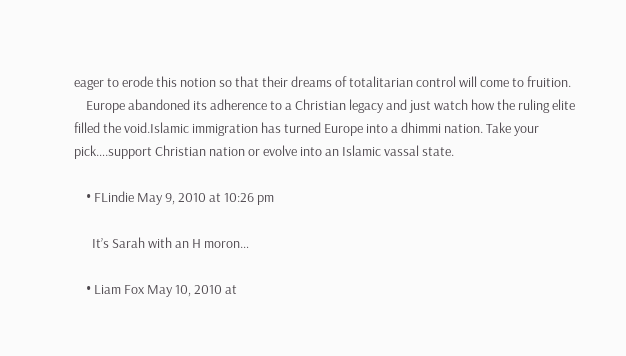eager to erode this notion so that their dreams of totalitarian control will come to fruition.
    Europe abandoned its adherence to a Christian legacy and just watch how the ruling elite filled the void.Islamic immigration has turned Europe into a dhimmi nation. Take your pick….support Christian nation or evolve into an Islamic vassal state.

    • FLindie May 9, 2010 at 10:26 pm

      It’s Sarah with an H moron…

    • Liam Fox May 10, 2010 at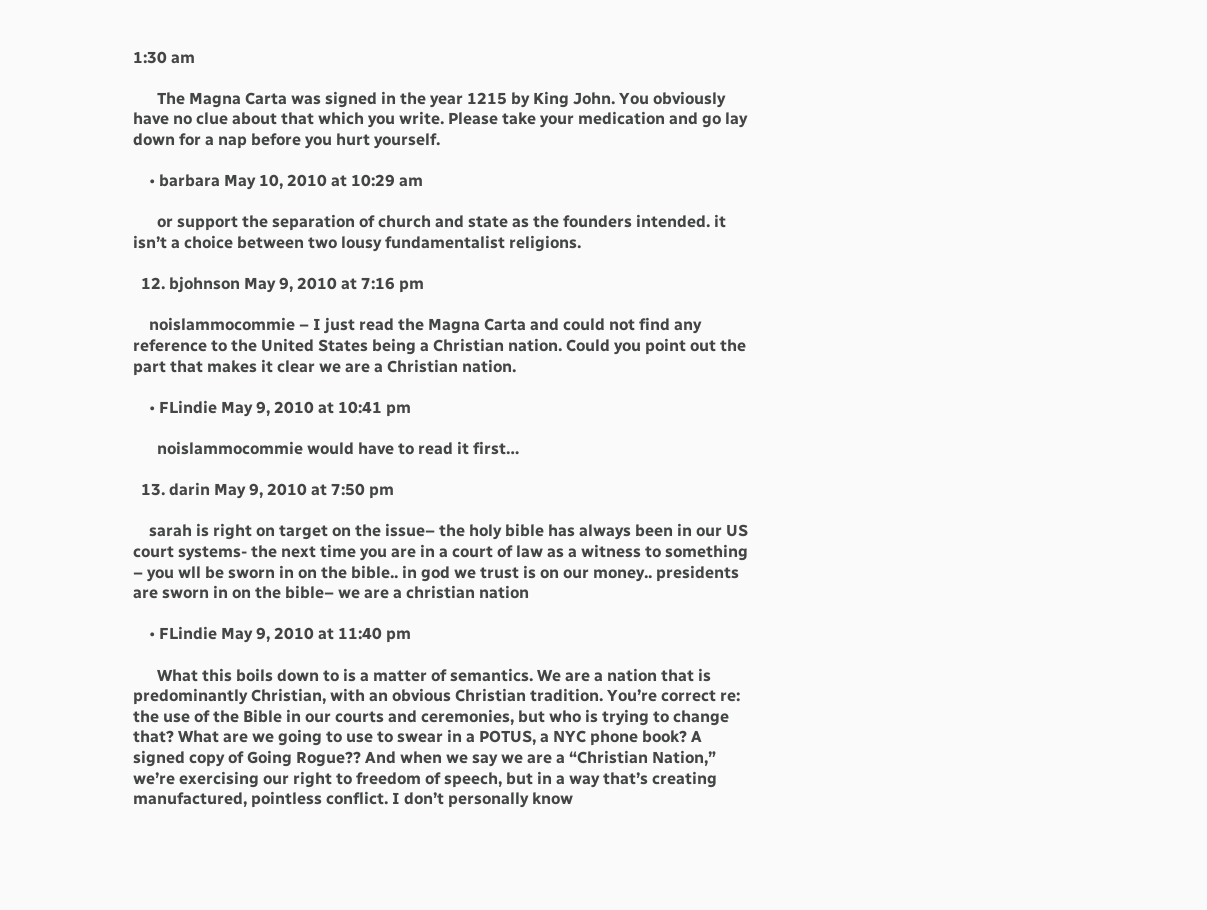1:30 am

      The Magna Carta was signed in the year 1215 by King John. You obviously have no clue about that which you write. Please take your medication and go lay down for a nap before you hurt yourself.

    • barbara May 10, 2010 at 10:29 am

      or support the separation of church and state as the founders intended. it isn’t a choice between two lousy fundamentalist religions.

  12. bjohnson May 9, 2010 at 7:16 pm

    noislammocommie – I just read the Magna Carta and could not find any reference to the United States being a Christian nation. Could you point out the part that makes it clear we are a Christian nation.

    • FLindie May 9, 2010 at 10:41 pm

      noislammocommie would have to read it first…

  13. darin May 9, 2010 at 7:50 pm

    sarah is right on target on the issue– the holy bible has always been in our US court systems- the next time you are in a court of law as a witness to something – you wll be sworn in on the bible.. in god we trust is on our money.. presidents are sworn in on the bible– we are a christian nation

    • FLindie May 9, 2010 at 11:40 pm

      What this boils down to is a matter of semantics. We are a nation that is predominantly Christian, with an obvious Christian tradition. You’re correct re: the use of the Bible in our courts and ceremonies, but who is trying to change that? What are we going to use to swear in a POTUS, a NYC phone book? A signed copy of Going Rogue?? And when we say we are a “Christian Nation,” we’re exercising our right to freedom of speech, but in a way that’s creating manufactured, pointless conflict. I don’t personally know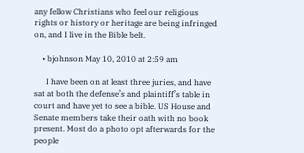any fellow Christians who feel our religious rights or history or heritage are being infringed on, and I live in the Bible belt.

    • bjohnson May 10, 2010 at 2:59 am

      I have been on at least three juries, and have sat at both the defense’s and plaintiff’s table in court and have yet to see a bible. US House and Senate members take their oath with no book present. Most do a photo opt afterwards for the people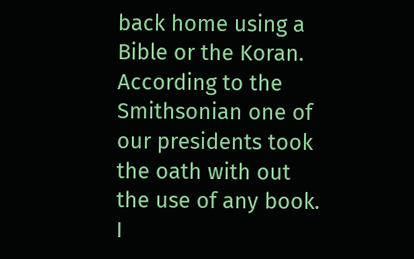back home using a Bible or the Koran. According to the Smithsonian one of our presidents took the oath with out the use of any book. I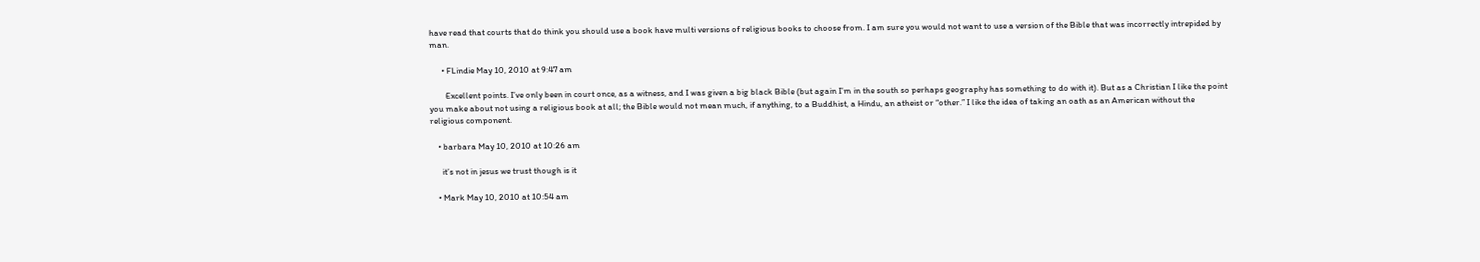have read that courts that do think you should use a book have multi versions of religious books to choose from. I am sure you would not want to use a version of the Bible that was incorrectly intrepided by man.

      • FLindie May 10, 2010 at 9:47 am

        Excellent points. I’ve only been in court once, as a witness, and I was given a big black Bible (but again I’m in the south so perhaps geography has something to do with it). But as a Christian I like the point you make about not using a religious book at all; the Bible would not mean much, if anything, to a Buddhist, a Hindu, an atheist or “other.” I like the idea of taking an oath as an American without the religious component.

    • barbara May 10, 2010 at 10:26 am

      it’s not in jesus we trust though is it

    • Mark May 10, 2010 at 10:54 am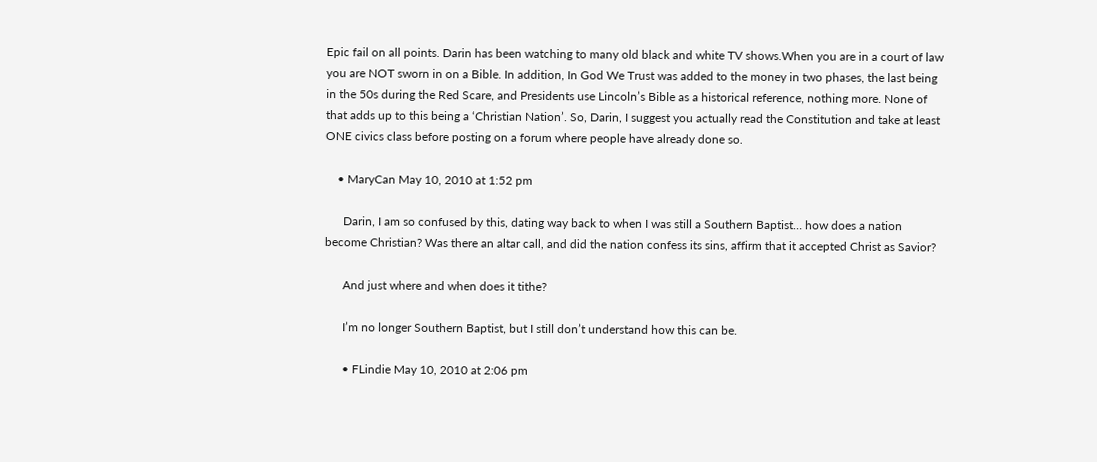Epic fail on all points. Darin has been watching to many old black and white TV shows.When you are in a court of law you are NOT sworn in on a Bible. In addition, In God We Trust was added to the money in two phases, the last being in the 50s during the Red Scare, and Presidents use Lincoln’s Bible as a historical reference, nothing more. None of that adds up to this being a ‘Christian Nation’. So, Darin, I suggest you actually read the Constitution and take at least ONE civics class before posting on a forum where people have already done so.

    • MaryCan May 10, 2010 at 1:52 pm

      Darin, I am so confused by this, dating way back to when I was still a Southern Baptist… how does a nation become Christian? Was there an altar call, and did the nation confess its sins, affirm that it accepted Christ as Savior?

      And just where and when does it tithe?

      I’m no longer Southern Baptist, but I still don’t understand how this can be.

      • FLindie May 10, 2010 at 2:06 pm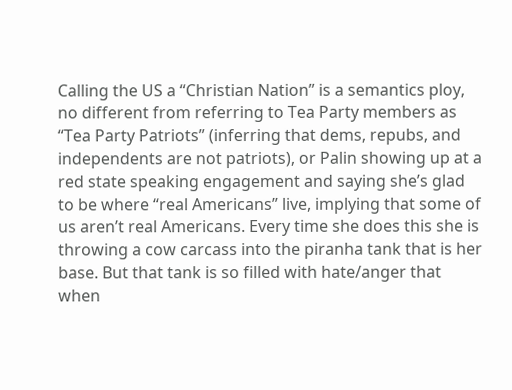Calling the US a “Christian Nation” is a semantics ploy, no different from referring to Tea Party members as “Tea Party Patriots” (inferring that dems, repubs, and independents are not patriots), or Palin showing up at a red state speaking engagement and saying she’s glad to be where “real Americans” live, implying that some of us aren’t real Americans. Every time she does this she is throwing a cow carcass into the piranha tank that is her base. But that tank is so filled with hate/anger that when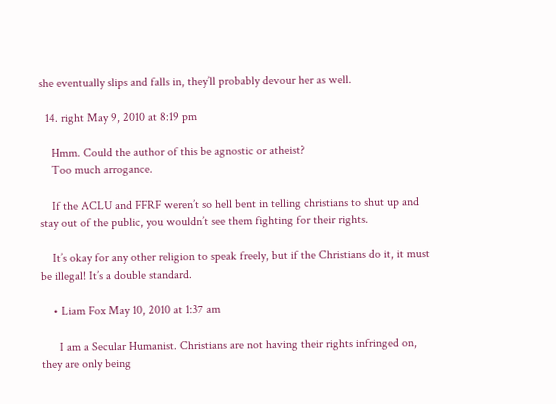she eventually slips and falls in, they’ll probably devour her as well.

  14. right May 9, 2010 at 8:19 pm

    Hmm. Could the author of this be agnostic or atheist?
    Too much arrogance.

    If the ACLU and FFRF weren’t so hell bent in telling christians to shut up and stay out of the public, you wouldn’t see them fighting for their rights.

    It’s okay for any other religion to speak freely, but if the Christians do it, it must be illegal! It’s a double standard.

    • Liam Fox May 10, 2010 at 1:37 am

      I am a Secular Humanist. Christians are not having their rights infringed on, they are only being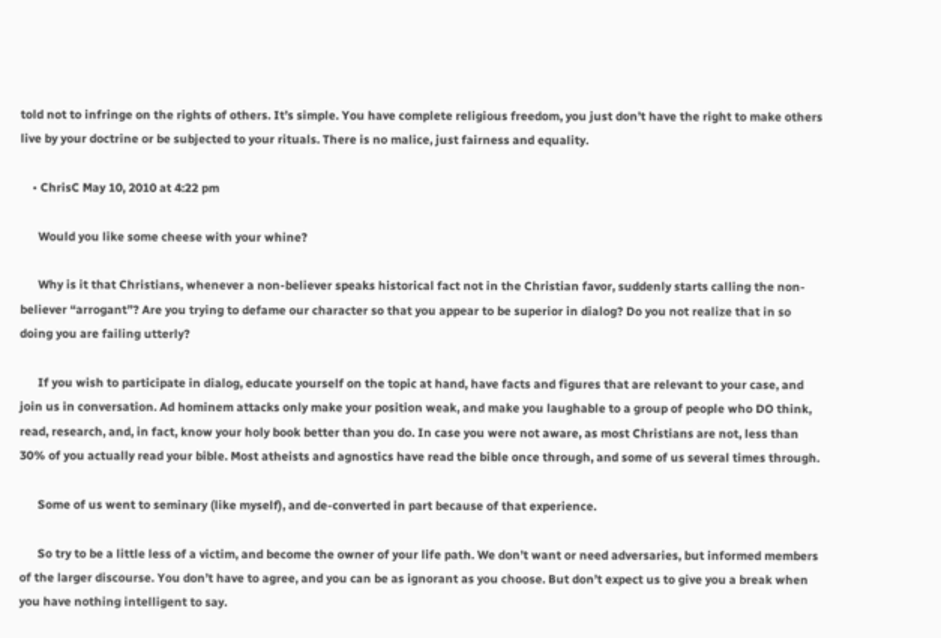told not to infringe on the rights of others. It’s simple. You have complete religious freedom, you just don’t have the right to make others live by your doctrine or be subjected to your rituals. There is no malice, just fairness and equality.

    • ChrisC May 10, 2010 at 4:22 pm

      Would you like some cheese with your whine?

      Why is it that Christians, whenever a non-believer speaks historical fact not in the Christian favor, suddenly starts calling the non-believer “arrogant”? Are you trying to defame our character so that you appear to be superior in dialog? Do you not realize that in so doing you are failing utterly?

      If you wish to participate in dialog, educate yourself on the topic at hand, have facts and figures that are relevant to your case, and join us in conversation. Ad hominem attacks only make your position weak, and make you laughable to a group of people who DO think, read, research, and, in fact, know your holy book better than you do. In case you were not aware, as most Christians are not, less than 30% of you actually read your bible. Most atheists and agnostics have read the bible once through, and some of us several times through.

      Some of us went to seminary (like myself), and de-converted in part because of that experience.

      So try to be a little less of a victim, and become the owner of your life path. We don’t want or need adversaries, but informed members of the larger discourse. You don’t have to agree, and you can be as ignorant as you choose. But don’t expect us to give you a break when you have nothing intelligent to say.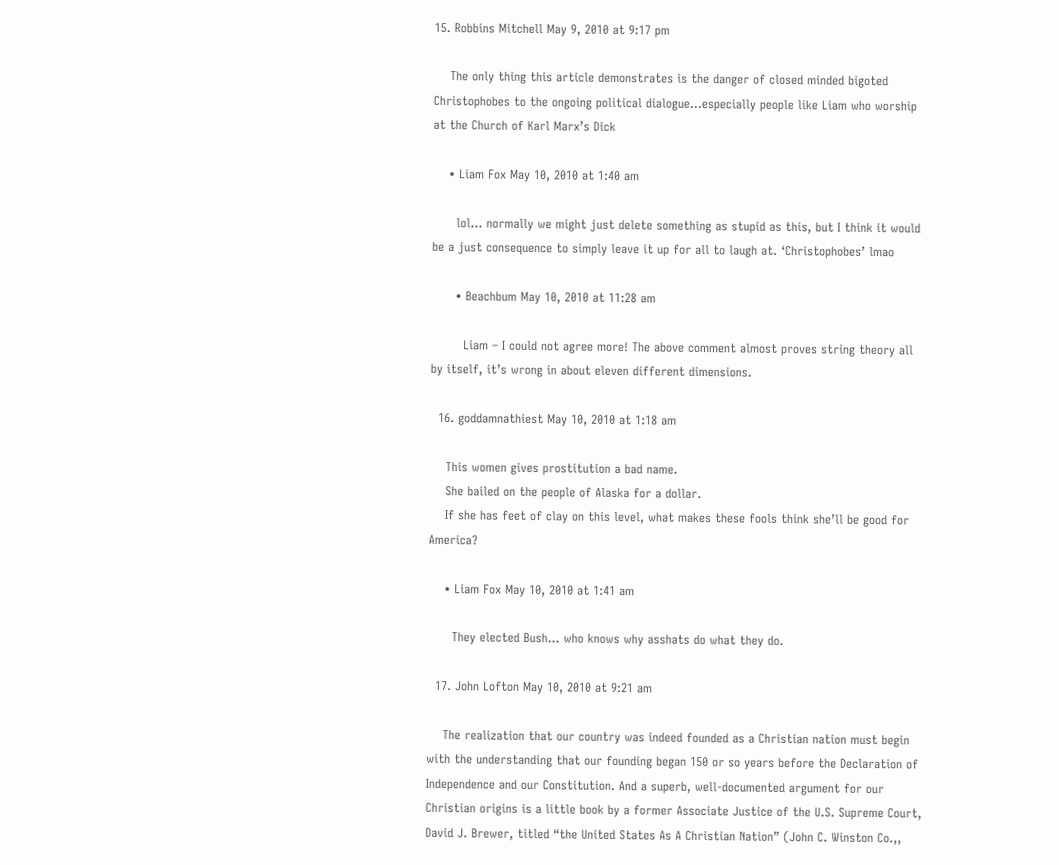15. Robbins Mitchell May 9, 2010 at 9:17 pm

    The only thing this article demonstrates is the danger of closed minded bigoted Christophobes to the ongoing political dialogue…especially people like Liam who worship at the Church of Karl Marx’s Dick

    • Liam Fox May 10, 2010 at 1:40 am

      lol… normally we might just delete something as stupid as this, but I think it would be a just consequence to simply leave it up for all to laugh at. ‘Christophobes’ lmao

      • Beachbum May 10, 2010 at 11:28 am

        Liam – I could not agree more! The above comment almost proves string theory all by itself, it’s wrong in about eleven different dimensions.

  16. goddamnathiest May 10, 2010 at 1:18 am

    This women gives prostitution a bad name.
    She bailed on the people of Alaska for a dollar.
    If she has feet of clay on this level, what makes these fools think she’ll be good for America?

    • Liam Fox May 10, 2010 at 1:41 am

      They elected Bush… who knows why asshats do what they do.

  17. John Lofton May 10, 2010 at 9:21 am

    The realization that our country was indeed founded as a Christian nation must begin with the understanding that our founding began 150 or so years before the Declaration of Independence and our Constitution. And a superb, well-documented argument for our Christian origins is a little book by a former Associate Justice of the U.S. Supreme Court, David J. Brewer, titled “the United States As A Christian Nation” (John C. Winston Co.,,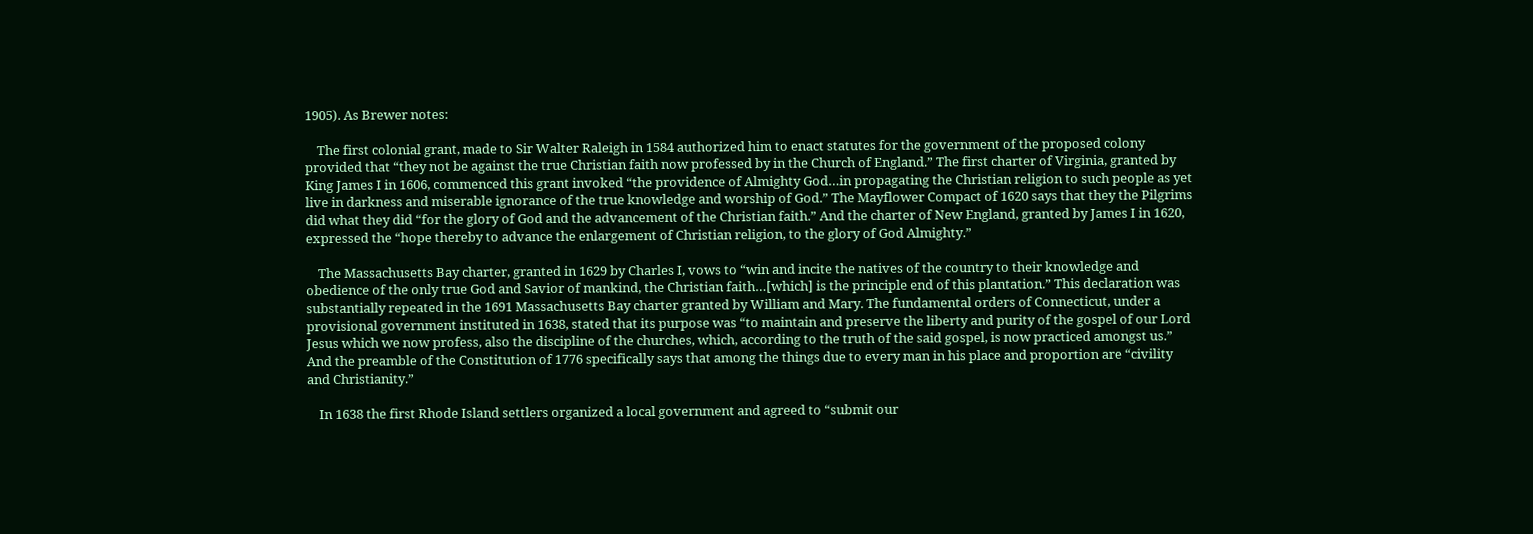1905). As Brewer notes:

    The first colonial grant, made to Sir Walter Raleigh in 1584 authorized him to enact statutes for the government of the proposed colony provided that “they not be against the true Christian faith now professed by in the Church of England.” The first charter of Virginia, granted by King James I in 1606, commenced this grant invoked “the providence of Almighty God…in propagating the Christian religion to such people as yet live in darkness and miserable ignorance of the true knowledge and worship of God.” The Mayflower Compact of 1620 says that they the Pilgrims did what they did “for the glory of God and the advancement of the Christian faith.” And the charter of New England, granted by James I in 1620, expressed the “hope thereby to advance the enlargement of Christian religion, to the glory of God Almighty.”

    The Massachusetts Bay charter, granted in 1629 by Charles I, vows to “win and incite the natives of the country to their knowledge and obedience of the only true God and Savior of mankind, the Christian faith…[which] is the principle end of this plantation.” This declaration was substantially repeated in the 1691 Massachusetts Bay charter granted by William and Mary. The fundamental orders of Connecticut, under a provisional government instituted in 1638, stated that its purpose was “to maintain and preserve the liberty and purity of the gospel of our Lord Jesus which we now profess, also the discipline of the churches, which, according to the truth of the said gospel, is now practiced amongst us.” And the preamble of the Constitution of 1776 specifically says that among the things due to every man in his place and proportion are “civility and Christianity.”

    In 1638 the first Rhode Island settlers organized a local government and agreed to “submit our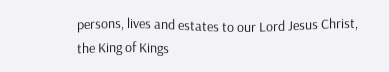persons, lives and estates to our Lord Jesus Christ, the King of Kings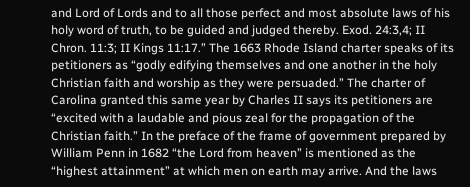and Lord of Lords and to all those perfect and most absolute laws of his holy word of truth, to be guided and judged thereby. Exod. 24:3,4; II Chron. 11:3; II Kings 11:17.” The 1663 Rhode Island charter speaks of its petitioners as “godly edifying themselves and one another in the holy Christian faith and worship as they were persuaded.” The charter of Carolina granted this same year by Charles II says its petitioners are “excited with a laudable and pious zeal for the propagation of the Christian faith.” In the preface of the frame of government prepared by William Penn in 1682 “the Lord from heaven” is mentioned as the “highest attainment” at which men on earth may arrive. And the laws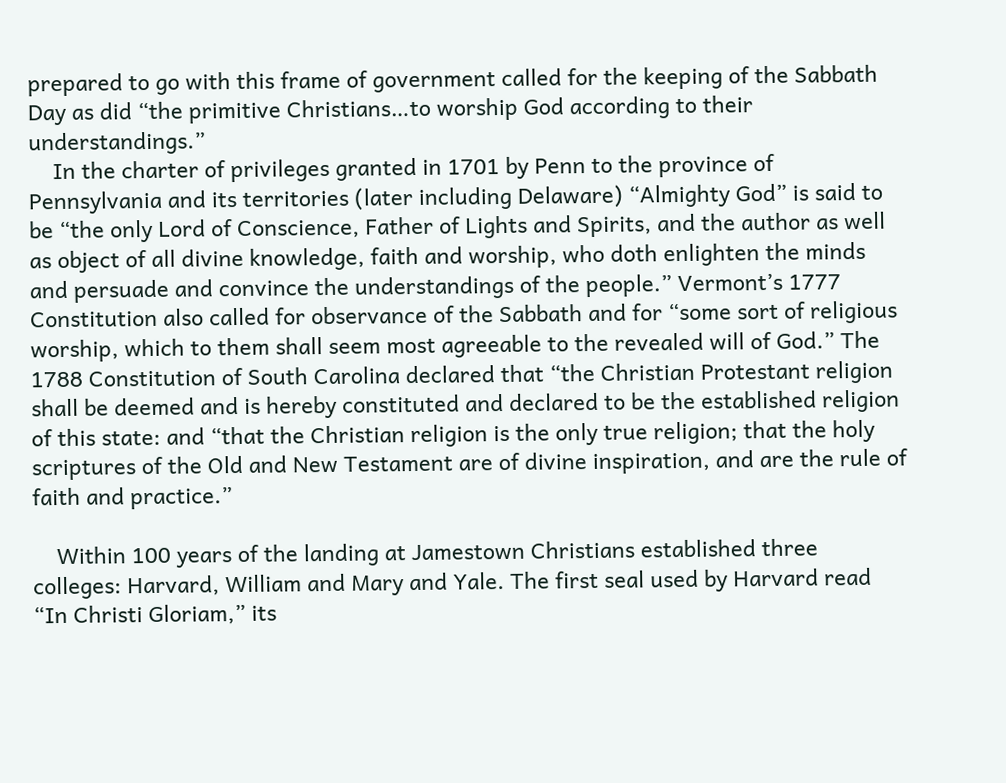prepared to go with this frame of government called for the keeping of the Sabbath Day as did “the primitive Christians…to worship God according to their understandings.”
    In the charter of privileges granted in 1701 by Penn to the province of Pennsylvania and its territories (later including Delaware) “Almighty God” is said to be “the only Lord of Conscience, Father of Lights and Spirits, and the author as well as object of all divine knowledge, faith and worship, who doth enlighten the minds and persuade and convince the understandings of the people.” Vermont’s 1777 Constitution also called for observance of the Sabbath and for “some sort of religious worship, which to them shall seem most agreeable to the revealed will of God.” The 1788 Constitution of South Carolina declared that “the Christian Protestant religion shall be deemed and is hereby constituted and declared to be the established religion of this state: and “that the Christian religion is the only true religion; that the holy scriptures of the Old and New Testament are of divine inspiration, and are the rule of faith and practice.”

    Within 100 years of the landing at Jamestown Christians established three colleges: Harvard, William and Mary and Yale. The first seal used by Harvard read “In Christi Gloriam,” its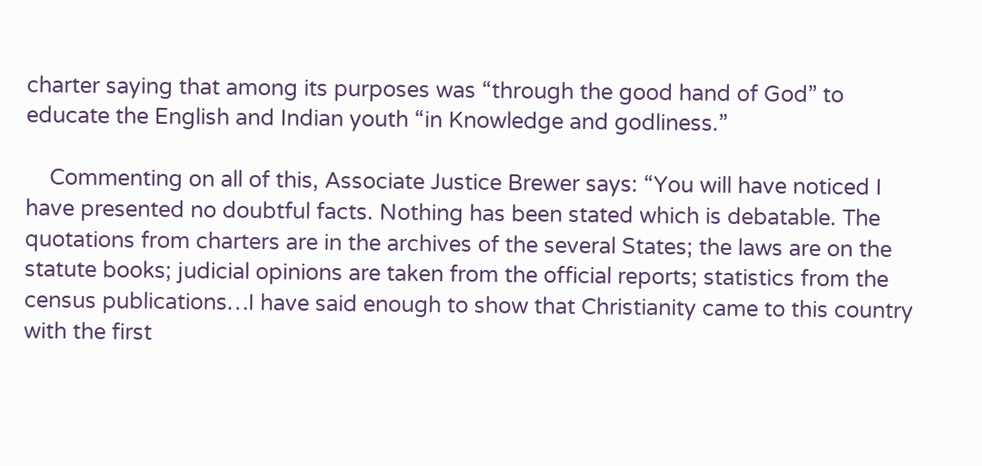charter saying that among its purposes was “through the good hand of God” to educate the English and Indian youth “in Knowledge and godliness.”

    Commenting on all of this, Associate Justice Brewer says: “You will have noticed I have presented no doubtful facts. Nothing has been stated which is debatable. The quotations from charters are in the archives of the several States; the laws are on the statute books; judicial opinions are taken from the official reports; statistics from the census publications…I have said enough to show that Christianity came to this country with the first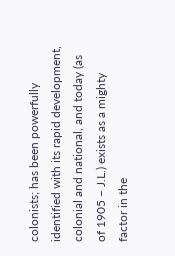colonists; has been powerfully identified with its rapid development, colonial and national, and today (as of 1905 – J.L.) exists as a mighty factor in the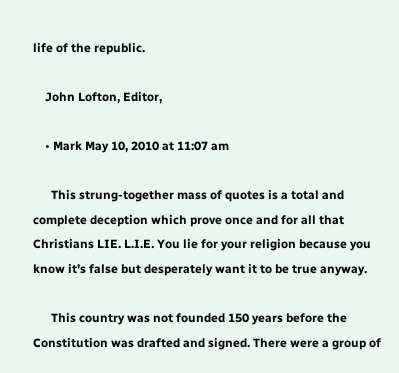life of the republic.

    John Lofton, Editor,

    • Mark May 10, 2010 at 11:07 am

      This strung-together mass of quotes is a total and complete deception which prove once and for all that Christians LIE. L.I.E. You lie for your religion because you know it’s false but desperately want it to be true anyway.

      This country was not founded 150 years before the Constitution was drafted and signed. There were a group of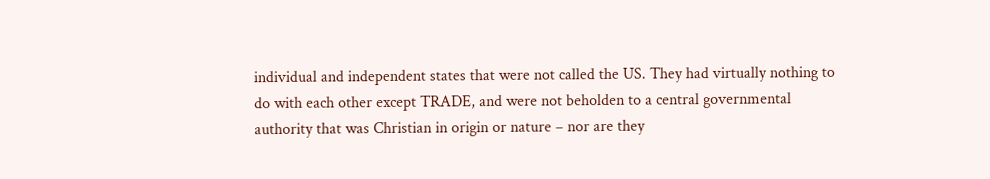individual and independent states that were not called the US. They had virtually nothing to do with each other except TRADE, and were not beholden to a central governmental authority that was Christian in origin or nature – nor are they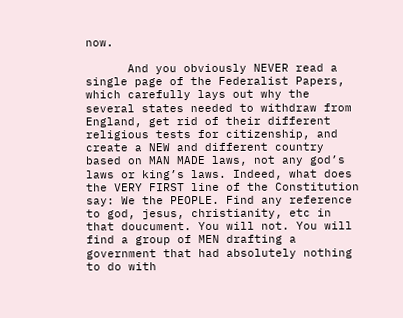now.

      And you obviously NEVER read a single page of the Federalist Papers, which carefully lays out why the several states needed to withdraw from England, get rid of their different religious tests for citizenship, and create a NEW and different country based on MAN MADE laws, not any god’s laws or king’s laws. Indeed, what does the VERY FIRST line of the Constitution say: We the PEOPLE. Find any reference to god, jesus, christianity, etc in that doucument. You will not. You will find a group of MEN drafting a government that had absolutely nothing to do with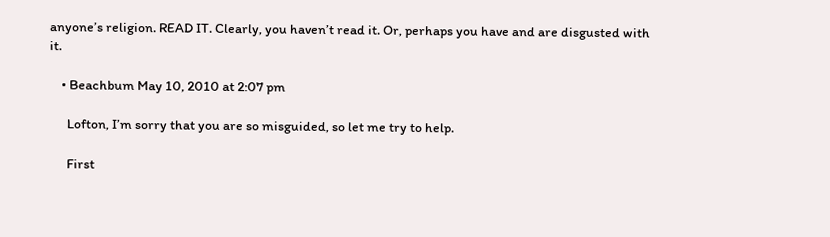anyone’s religion. READ IT. Clearly, you haven’t read it. Or, perhaps you have and are disgusted with it.

    • Beachbum May 10, 2010 at 2:07 pm

      Lofton, I’m sorry that you are so misguided, so let me try to help.

      First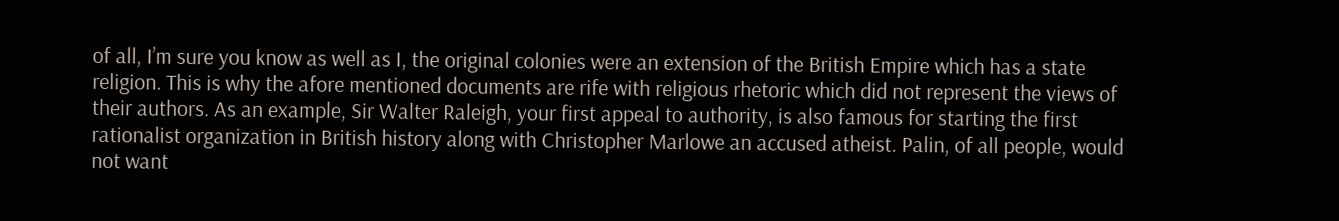of all, I’m sure you know as well as I, the original colonies were an extension of the British Empire which has a state religion. This is why the afore mentioned documents are rife with religious rhetoric which did not represent the views of their authors. As an example, Sir Walter Raleigh, your first appeal to authority, is also famous for starting the first rationalist organization in British history along with Christopher Marlowe an accused atheist. Palin, of all people, would not want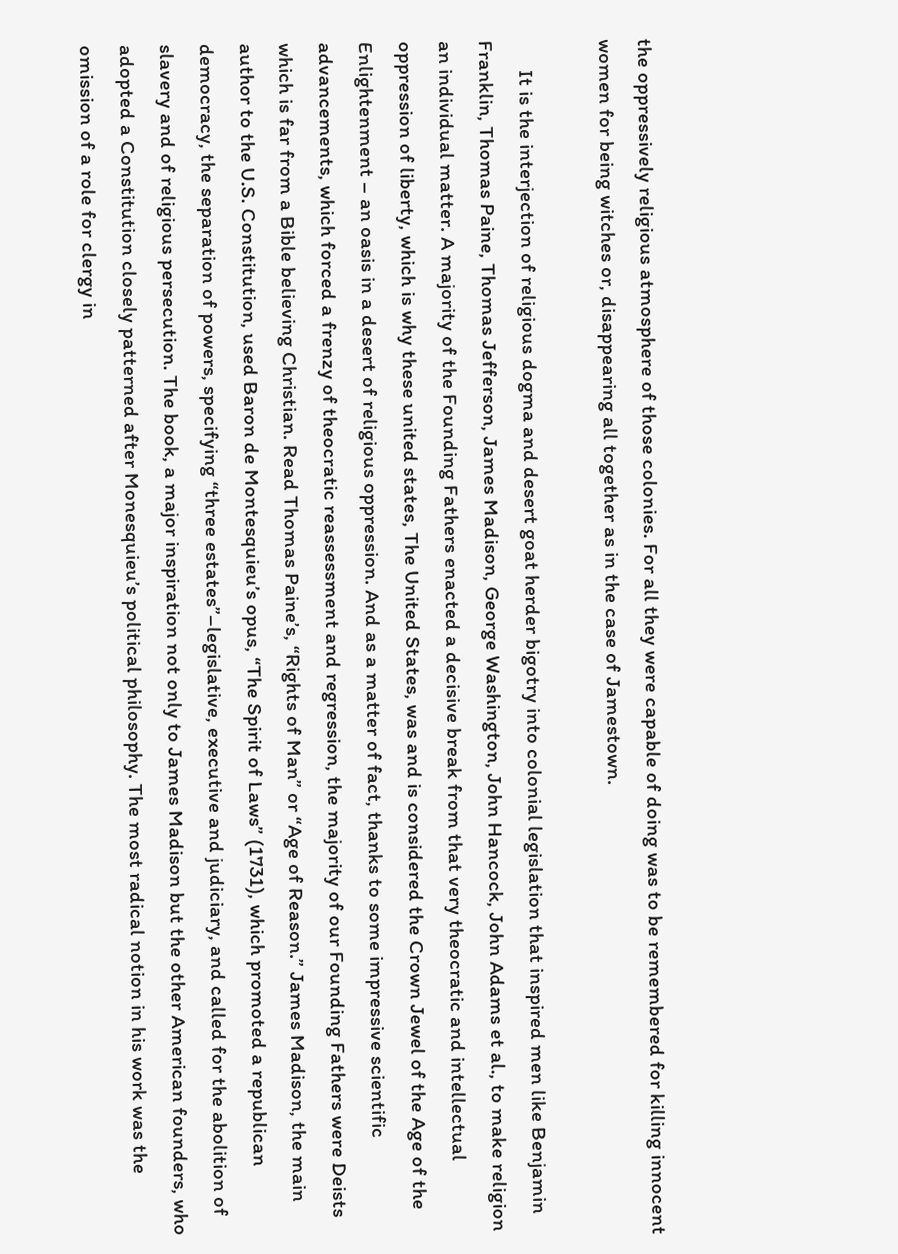the oppressively religious atmosphere of those colonies. For all they were capable of doing was to be remembered for killing innocent women for being witches or, disappearing all together as in the case of Jamestown.

      It is the interjection of religious dogma and desert goat herder bigotry into colonial legislation that inspired men like Benjamin Franklin, Thomas Paine, Thomas Jefferson, James Madison, George Washington, John Hancock, John Adams et al., to make religion an individual matter. A majority of the Founding Fathers enacted a decisive break from that very theocratic and intellectual oppression of liberty, which is why these united states, The United States, was and is considered the Crown Jewel of the Age of the Enlightenment – an oasis in a desert of religious oppression. And as a matter of fact, thanks to some impressive scientific advancements, which forced a frenzy of theocratic reassessment and regression, the majority of our Founding Fathers were Deists which is far from a Bible believing Christian. Read Thomas Paine’s, “Rights of Man” or “Age of Reason.” James Madison, the main author to the U.S. Constitution, used Baron de Montesquieu’s opus, “The Spirit of Laws” (1731), which promoted a republican democracy, the separation of powers, specifying “three estates”–legislative, executive and judiciary, and called for the abolition of slavery and of religious persecution. The book, a major inspiration not only to James Madison but the other American founders, who adopted a Constitution closely patterned after Monesquieu’s political philosophy. The most radical notion in his work was the omission of a role for clergy in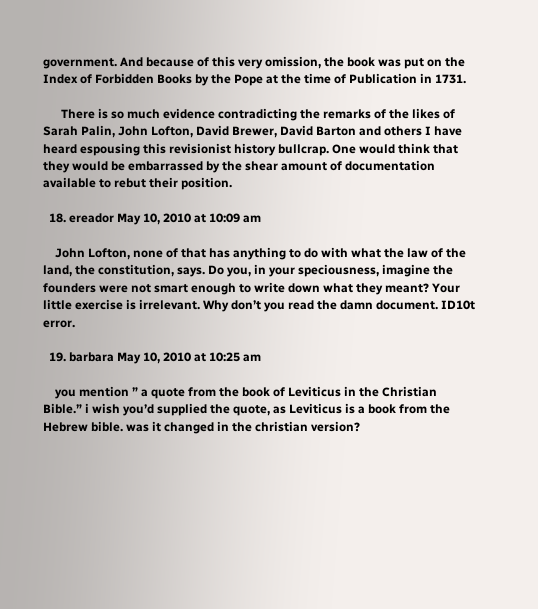government. And because of this very omission, the book was put on the Index of Forbidden Books by the Pope at the time of Publication in 1731.

      There is so much evidence contradicting the remarks of the likes of Sarah Palin, John Lofton, David Brewer, David Barton and others I have heard espousing this revisionist history bullcrap. One would think that they would be embarrassed by the shear amount of documentation available to rebut their position.

  18. ereador May 10, 2010 at 10:09 am

    John Lofton, none of that has anything to do with what the law of the land, the constitution, says. Do you, in your speciousness, imagine the founders were not smart enough to write down what they meant? Your little exercise is irrelevant. Why don’t you read the damn document. ID10t error.

  19. barbara May 10, 2010 at 10:25 am

    you mention ” a quote from the book of Leviticus in the Christian Bible.” i wish you’d supplied the quote, as Leviticus is a book from the Hebrew bible. was it changed in the christian version?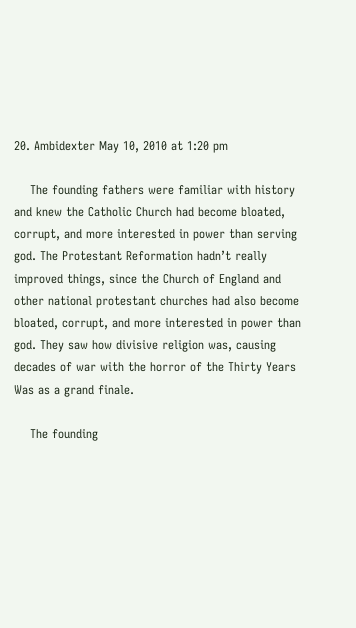20. Ambidexter May 10, 2010 at 1:20 pm

    The founding fathers were familiar with history and knew the Catholic Church had become bloated, corrupt, and more interested in power than serving god. The Protestant Reformation hadn’t really improved things, since the Church of England and other national protestant churches had also become bloated, corrupt, and more interested in power than god. They saw how divisive religion was, causing decades of war with the horror of the Thirty Years Was as a grand finale.

    The founding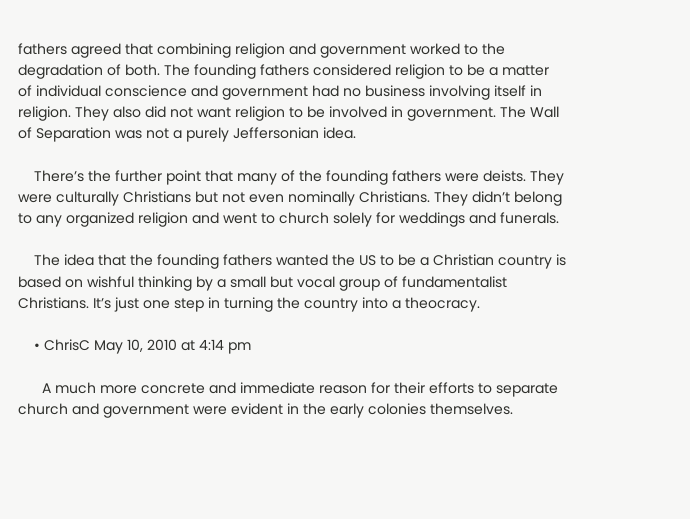fathers agreed that combining religion and government worked to the degradation of both. The founding fathers considered religion to be a matter of individual conscience and government had no business involving itself in religion. They also did not want religion to be involved in government. The Wall of Separation was not a purely Jeffersonian idea.

    There’s the further point that many of the founding fathers were deists. They were culturally Christians but not even nominally Christians. They didn’t belong to any organized religion and went to church solely for weddings and funerals.

    The idea that the founding fathers wanted the US to be a Christian country is based on wishful thinking by a small but vocal group of fundamentalist Christians. It’s just one step in turning the country into a theocracy.

    • ChrisC May 10, 2010 at 4:14 pm

      A much more concrete and immediate reason for their efforts to separate church and government were evident in the early colonies themselves.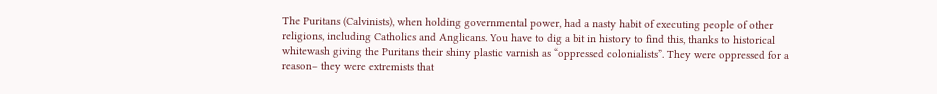The Puritans (Calvinists), when holding governmental power, had a nasty habit of executing people of other religions, including Catholics and Anglicans. You have to dig a bit in history to find this, thanks to historical whitewash giving the Puritans their shiny plastic varnish as “oppressed colonialists”. They were oppressed for a reason– they were extremists that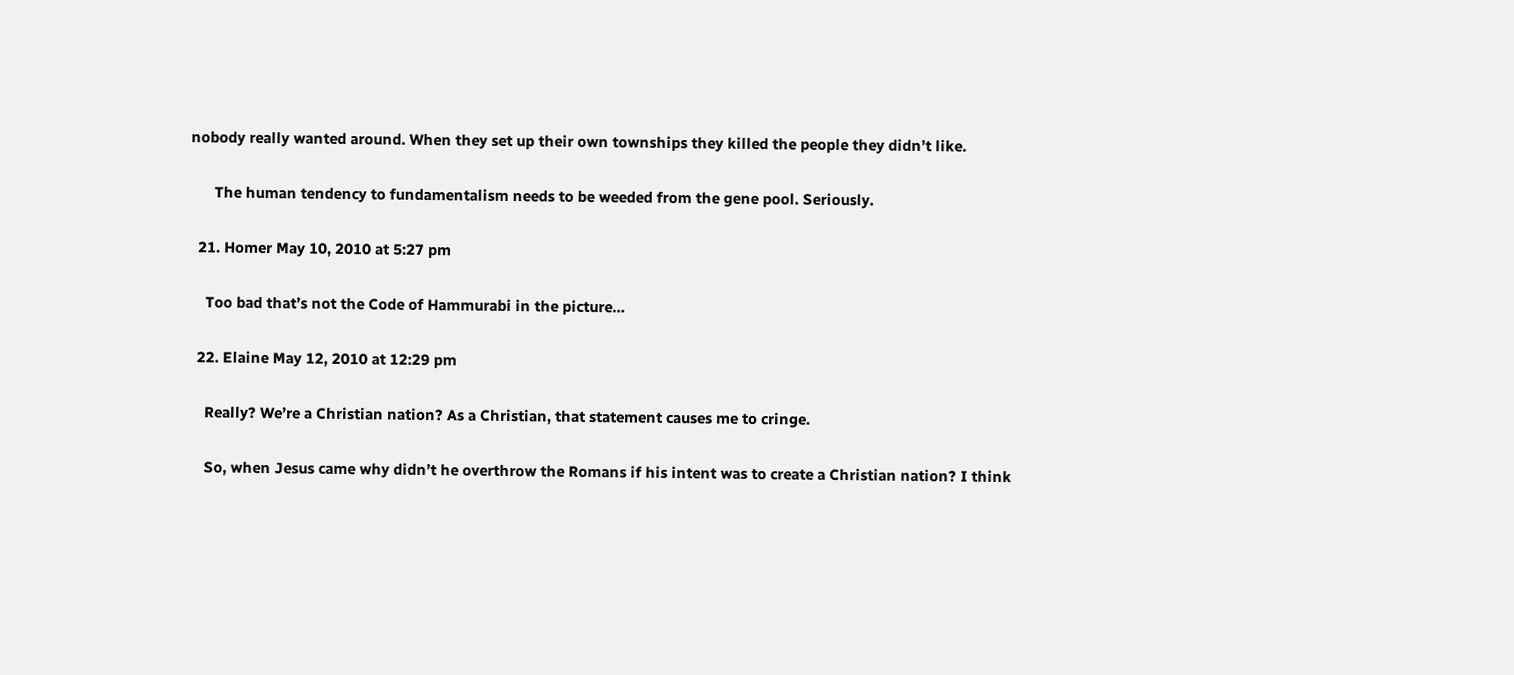nobody really wanted around. When they set up their own townships they killed the people they didn’t like.

      The human tendency to fundamentalism needs to be weeded from the gene pool. Seriously.

  21. Homer May 10, 2010 at 5:27 pm

    Too bad that’s not the Code of Hammurabi in the picture…

  22. Elaine May 12, 2010 at 12:29 pm

    Really? We’re a Christian nation? As a Christian, that statement causes me to cringe.

    So, when Jesus came why didn’t he overthrow the Romans if his intent was to create a Christian nation? I think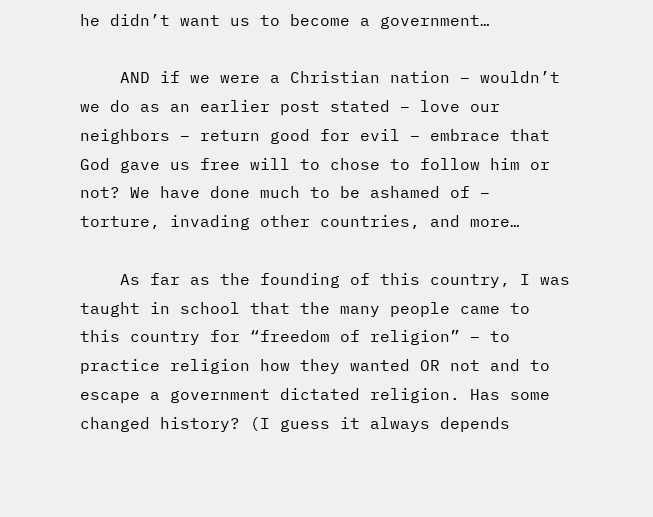he didn’t want us to become a government…

    AND if we were a Christian nation – wouldn’t we do as an earlier post stated – love our neighbors – return good for evil – embrace that God gave us free will to chose to follow him or not? We have done much to be ashamed of – torture, invading other countries, and more…

    As far as the founding of this country, I was taught in school that the many people came to this country for “freedom of religion” – to practice religion how they wanted OR not and to escape a government dictated religion. Has some changed history? (I guess it always depends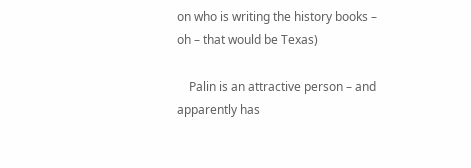on who is writing the history books – oh – that would be Texas)

    Palin is an attractive person – and apparently has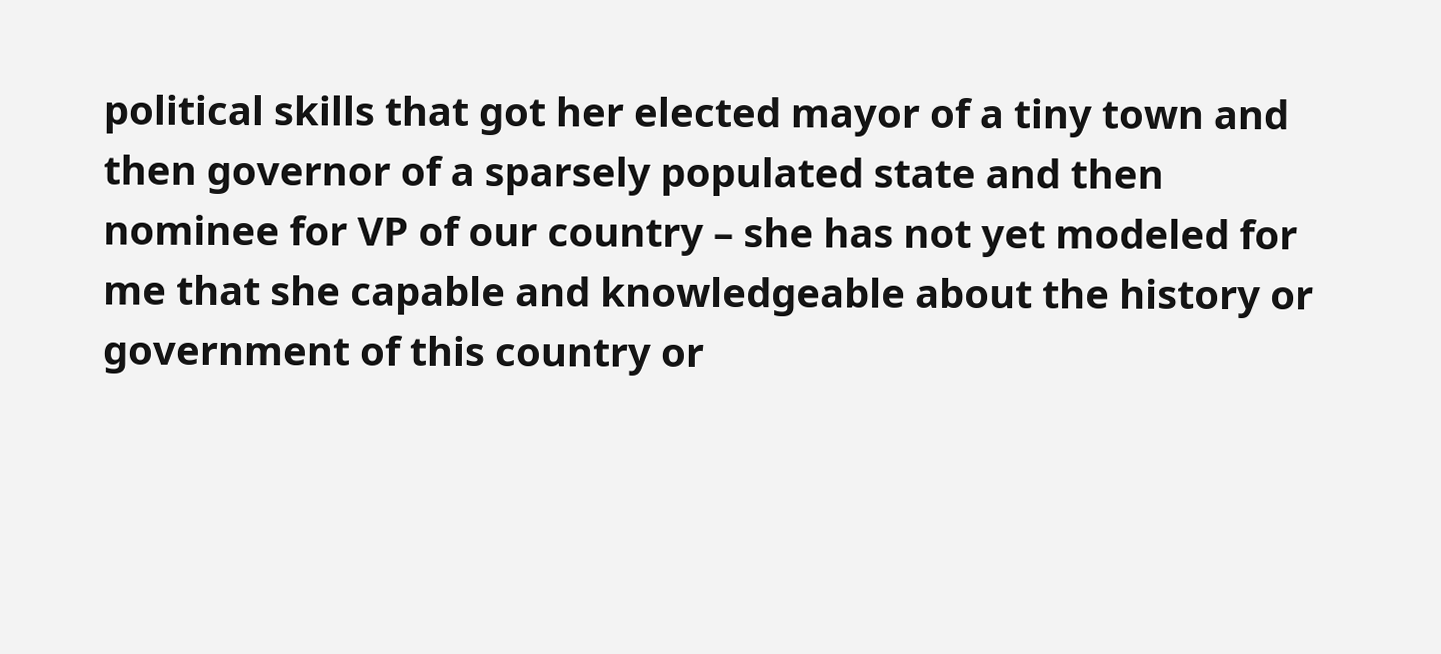political skills that got her elected mayor of a tiny town and then governor of a sparsely populated state and then nominee for VP of our country – she has not yet modeled for me that she capable and knowledgeable about the history or government of this country or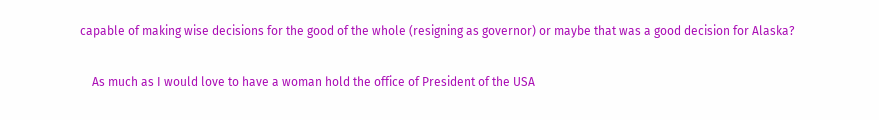capable of making wise decisions for the good of the whole (resigning as governor) or maybe that was a good decision for Alaska?

    As much as I would love to have a woman hold the office of President of the USA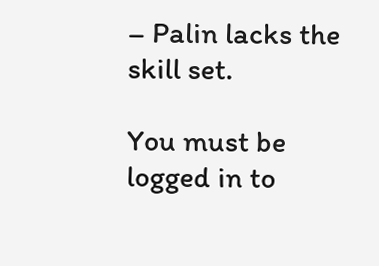– Palin lacks the skill set.

You must be logged in to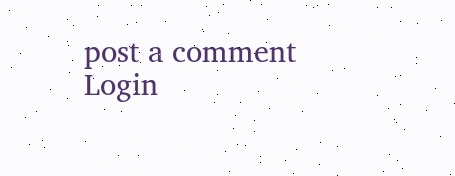post a comment Login